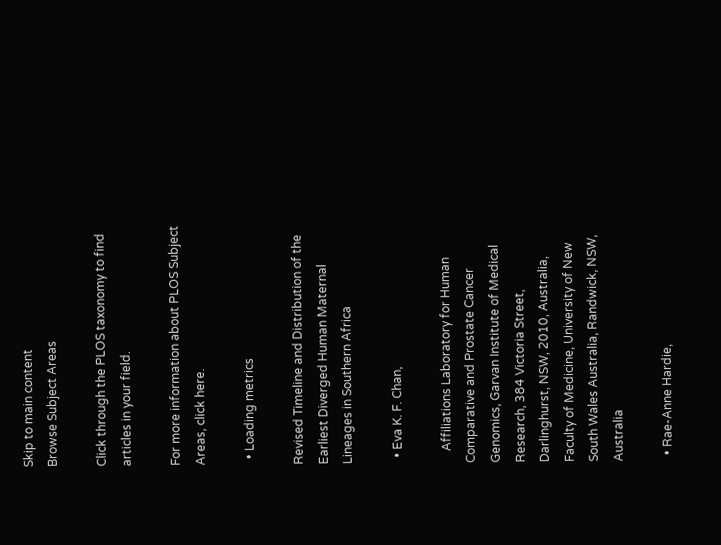Skip to main content
Browse Subject Areas

Click through the PLOS taxonomy to find articles in your field.

For more information about PLOS Subject Areas, click here.

  • Loading metrics

Revised Timeline and Distribution of the Earliest Diverged Human Maternal Lineages in Southern Africa

  • Eva K. F. Chan,

    Affiliations Laboratory for Human Comparative and Prostate Cancer Genomics, Garvan Institute of Medical Research, 384 Victoria Street, Darlinghurst, NSW, 2010, Australia, Faculty of Medicine, University of New South Wales Australia, Randwick, NSW, Australia

  • Rae-Anne Hardie,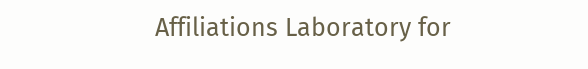Affiliations Laboratory for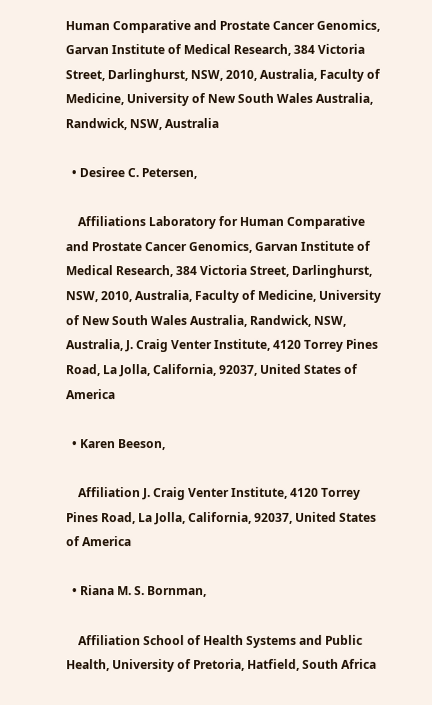Human Comparative and Prostate Cancer Genomics, Garvan Institute of Medical Research, 384 Victoria Street, Darlinghurst, NSW, 2010, Australia, Faculty of Medicine, University of New South Wales Australia, Randwick, NSW, Australia

  • Desiree C. Petersen,

    Affiliations Laboratory for Human Comparative and Prostate Cancer Genomics, Garvan Institute of Medical Research, 384 Victoria Street, Darlinghurst, NSW, 2010, Australia, Faculty of Medicine, University of New South Wales Australia, Randwick, NSW, Australia, J. Craig Venter Institute, 4120 Torrey Pines Road, La Jolla, California, 92037, United States of America

  • Karen Beeson,

    Affiliation J. Craig Venter Institute, 4120 Torrey Pines Road, La Jolla, California, 92037, United States of America

  • Riana M. S. Bornman,

    Affiliation School of Health Systems and Public Health, University of Pretoria, Hatfield, South Africa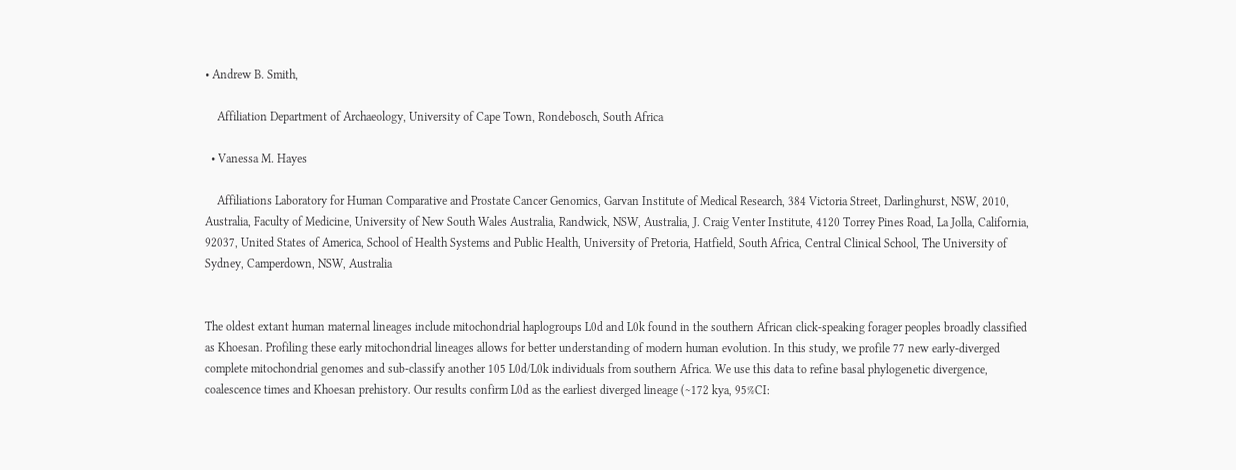• Andrew B. Smith,

    Affiliation Department of Archaeology, University of Cape Town, Rondebosch, South Africa

  • Vanessa M. Hayes

    Affiliations Laboratory for Human Comparative and Prostate Cancer Genomics, Garvan Institute of Medical Research, 384 Victoria Street, Darlinghurst, NSW, 2010, Australia, Faculty of Medicine, University of New South Wales Australia, Randwick, NSW, Australia, J. Craig Venter Institute, 4120 Torrey Pines Road, La Jolla, California, 92037, United States of America, School of Health Systems and Public Health, University of Pretoria, Hatfield, South Africa, Central Clinical School, The University of Sydney, Camperdown, NSW, Australia


The oldest extant human maternal lineages include mitochondrial haplogroups L0d and L0k found in the southern African click-speaking forager peoples broadly classified as Khoesan. Profiling these early mitochondrial lineages allows for better understanding of modern human evolution. In this study, we profile 77 new early-diverged complete mitochondrial genomes and sub-classify another 105 L0d/L0k individuals from southern Africa. We use this data to refine basal phylogenetic divergence, coalescence times and Khoesan prehistory. Our results confirm L0d as the earliest diverged lineage (∼172 kya, 95%CI: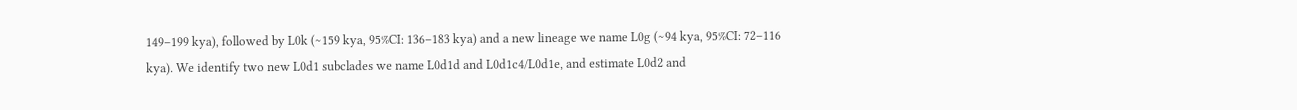149–199 kya), followed by L0k (∼159 kya, 95%CI: 136–183 kya) and a new lineage we name L0g (∼94 kya, 95%CI: 72–116 kya). We identify two new L0d1 subclades we name L0d1d and L0d1c4/L0d1e, and estimate L0d2 and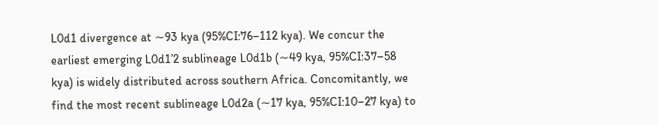L0d1 divergence at ∼93 kya (95%CI:76–112 kya). We concur the earliest emerging L0d1’2 sublineage L0d1b (∼49 kya, 95%CI:37–58 kya) is widely distributed across southern Africa. Concomitantly, we find the most recent sublineage L0d2a (∼17 kya, 95%CI:10–27 kya) to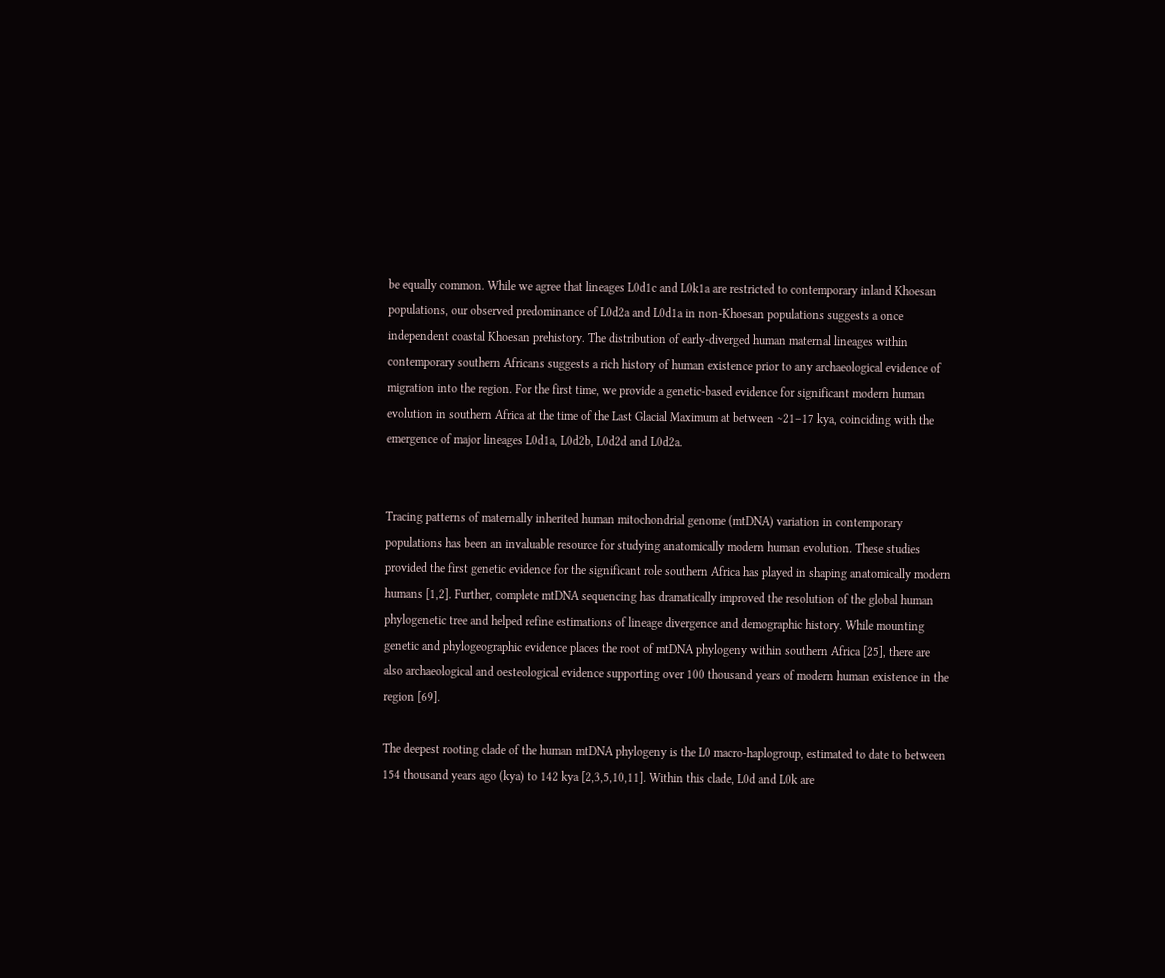be equally common. While we agree that lineages L0d1c and L0k1a are restricted to contemporary inland Khoesan populations, our observed predominance of L0d2a and L0d1a in non-Khoesan populations suggests a once independent coastal Khoesan prehistory. The distribution of early-diverged human maternal lineages within contemporary southern Africans suggests a rich history of human existence prior to any archaeological evidence of migration into the region. For the first time, we provide a genetic-based evidence for significant modern human evolution in southern Africa at the time of the Last Glacial Maximum at between ∼21–17 kya, coinciding with the emergence of major lineages L0d1a, L0d2b, L0d2d and L0d2a.


Tracing patterns of maternally inherited human mitochondrial genome (mtDNA) variation in contemporary populations has been an invaluable resource for studying anatomically modern human evolution. These studies provided the first genetic evidence for the significant role southern Africa has played in shaping anatomically modern humans [1,2]. Further, complete mtDNA sequencing has dramatically improved the resolution of the global human phylogenetic tree and helped refine estimations of lineage divergence and demographic history. While mounting genetic and phylogeographic evidence places the root of mtDNA phylogeny within southern Africa [25], there are also archaeological and oesteological evidence supporting over 100 thousand years of modern human existence in the region [69].

The deepest rooting clade of the human mtDNA phylogeny is the L0 macro-haplogroup, estimated to date to between 154 thousand years ago (kya) to 142 kya [2,3,5,10,11]. Within this clade, L0d and L0k are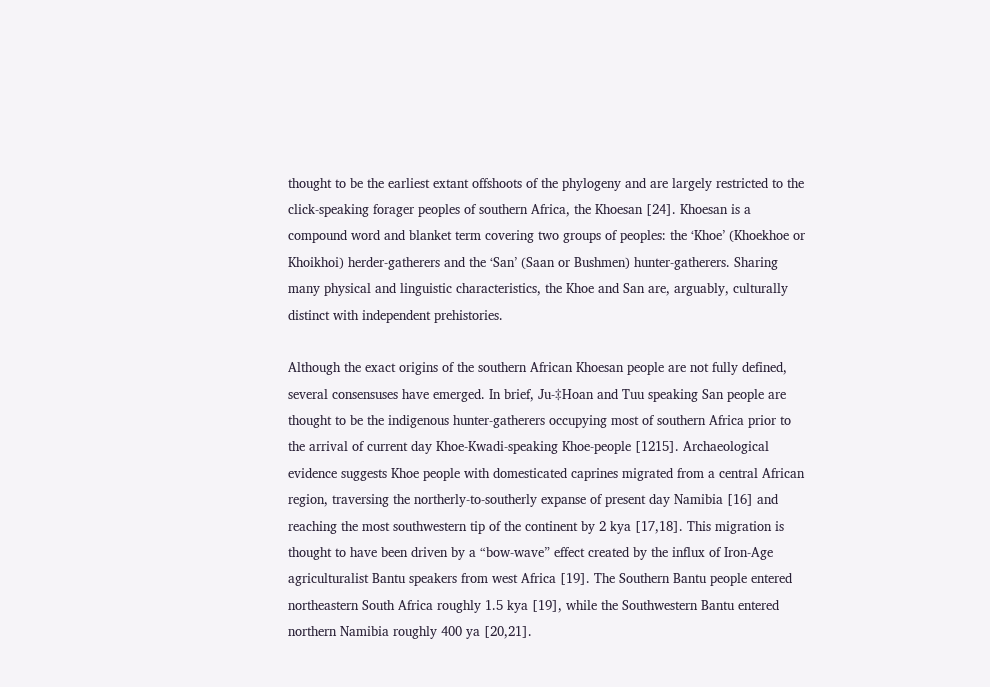thought to be the earliest extant offshoots of the phylogeny and are largely restricted to the click-speaking forager peoples of southern Africa, the Khoesan [24]. Khoesan is a compound word and blanket term covering two groups of peoples: the ‘Khoe’ (Khoekhoe or Khoikhoi) herder-gatherers and the ‘San’ (Saan or Bushmen) hunter-gatherers. Sharing many physical and linguistic characteristics, the Khoe and San are, arguably, culturally distinct with independent prehistories.

Although the exact origins of the southern African Khoesan people are not fully defined, several consensuses have emerged. In brief, Ju-‡Hoan and Tuu speaking San people are thought to be the indigenous hunter-gatherers occupying most of southern Africa prior to the arrival of current day Khoe-Kwadi-speaking Khoe-people [1215]. Archaeological evidence suggests Khoe people with domesticated caprines migrated from a central African region, traversing the northerly-to-southerly expanse of present day Namibia [16] and reaching the most southwestern tip of the continent by 2 kya [17,18]. This migration is thought to have been driven by a “bow-wave” effect created by the influx of Iron-Age agriculturalist Bantu speakers from west Africa [19]. The Southern Bantu people entered northeastern South Africa roughly 1.5 kya [19], while the Southwestern Bantu entered northern Namibia roughly 400 ya [20,21].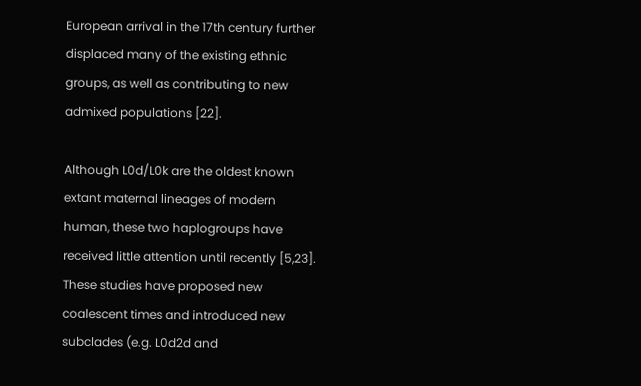European arrival in the 17th century further displaced many of the existing ethnic groups, as well as contributing to new admixed populations [22].

Although L0d/L0k are the oldest known extant maternal lineages of modern human, these two haplogroups have received little attention until recently [5,23]. These studies have proposed new coalescent times and introduced new subclades (e.g. L0d2d and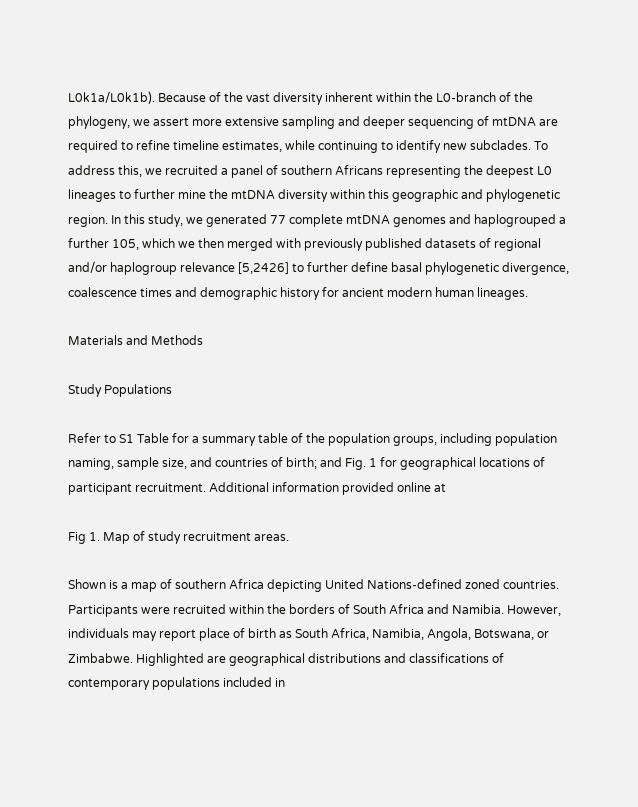L0k1a/L0k1b). Because of the vast diversity inherent within the L0-branch of the phylogeny, we assert more extensive sampling and deeper sequencing of mtDNA are required to refine timeline estimates, while continuing to identify new subclades. To address this, we recruited a panel of southern Africans representing the deepest L0 lineages to further mine the mtDNA diversity within this geographic and phylogenetic region. In this study, we generated 77 complete mtDNA genomes and haplogrouped a further 105, which we then merged with previously published datasets of regional and/or haplogroup relevance [5,2426] to further define basal phylogenetic divergence, coalescence times and demographic history for ancient modern human lineages.

Materials and Methods

Study Populations

Refer to S1 Table for a summary table of the population groups, including population naming, sample size, and countries of birth; and Fig. 1 for geographical locations of participant recruitment. Additional information provided online at

Fig 1. Map of study recruitment areas.

Shown is a map of southern Africa depicting United Nations-defined zoned countries. Participants were recruited within the borders of South Africa and Namibia. However, individuals may report place of birth as South Africa, Namibia, Angola, Botswana, or Zimbabwe. Highlighted are geographical distributions and classifications of contemporary populations included in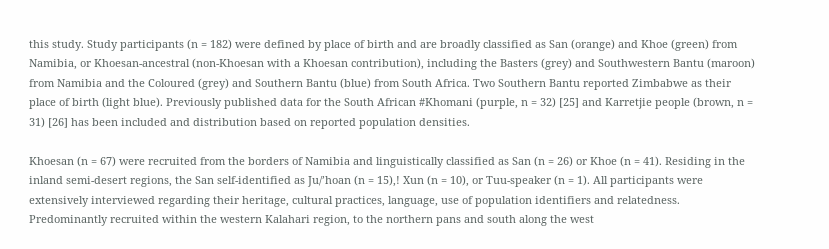this study. Study participants (n = 182) were defined by place of birth and are broadly classified as San (orange) and Khoe (green) from Namibia, or Khoesan-ancestral (non-Khoesan with a Khoesan contribution), including the Basters (grey) and Southwestern Bantu (maroon) from Namibia and the Coloured (grey) and Southern Bantu (blue) from South Africa. Two Southern Bantu reported Zimbabwe as their place of birth (light blue). Previously published data for the South African #Khomani (purple, n = 32) [25] and Karretjie people (brown, n = 31) [26] has been included and distribution based on reported population densities.

Khoesan (n = 67) were recruited from the borders of Namibia and linguistically classified as San (n = 26) or Khoe (n = 41). Residing in the inland semi-desert regions, the San self-identified as Ju/’hoan (n = 15),! Xun (n = 10), or Tuu-speaker (n = 1). All participants were extensively interviewed regarding their heritage, cultural practices, language, use of population identifiers and relatedness. Predominantly recruited within the western Kalahari region, to the northern pans and south along the west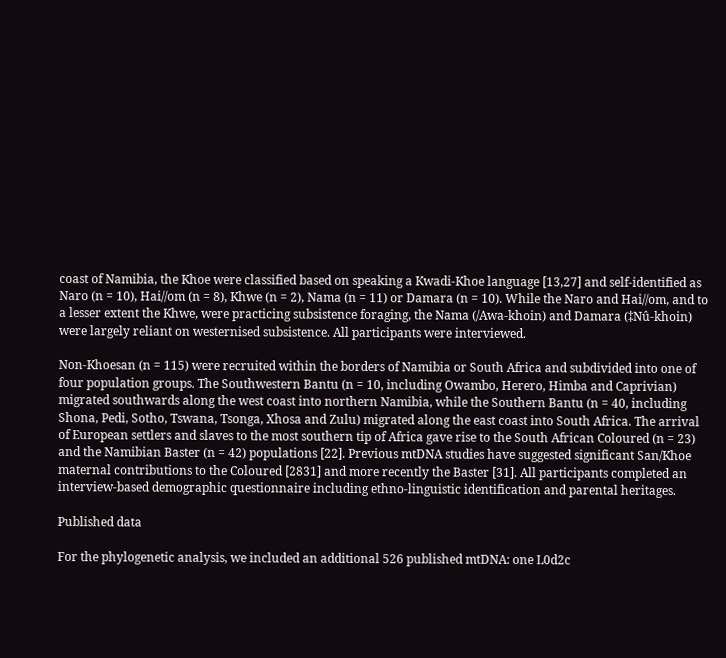coast of Namibia, the Khoe were classified based on speaking a Kwadi-Khoe language [13,27] and self-identified as Naro (n = 10), Hai//om (n = 8), Khwe (n = 2), Nama (n = 11) or Damara (n = 10). While the Naro and Hai//om, and to a lesser extent the Khwe, were practicing subsistence foraging, the Nama (/Awa-khoin) and Damara (‡Nû-khoin) were largely reliant on westernised subsistence. All participants were interviewed.

Non-Khoesan (n = 115) were recruited within the borders of Namibia or South Africa and subdivided into one of four population groups. The Southwestern Bantu (n = 10, including Owambo, Herero, Himba and Caprivian) migrated southwards along the west coast into northern Namibia, while the Southern Bantu (n = 40, including Shona, Pedi, Sotho, Tswana, Tsonga, Xhosa and Zulu) migrated along the east coast into South Africa. The arrival of European settlers and slaves to the most southern tip of Africa gave rise to the South African Coloured (n = 23) and the Namibian Baster (n = 42) populations [22]. Previous mtDNA studies have suggested significant San/Khoe maternal contributions to the Coloured [2831] and more recently the Baster [31]. All participants completed an interview-based demographic questionnaire including ethno-linguistic identification and parental heritages.

Published data

For the phylogenetic analysis, we included an additional 526 published mtDNA: one L0d2c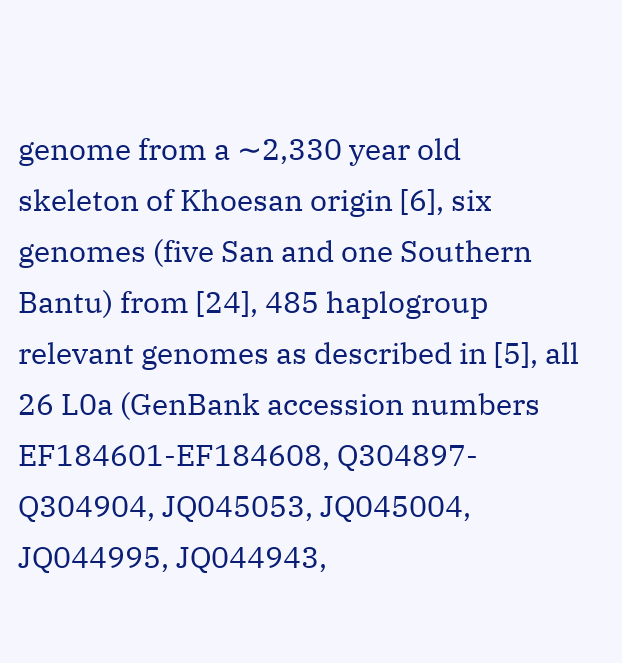genome from a ∼2,330 year old skeleton of Khoesan origin [6], six genomes (five San and one Southern Bantu) from [24], 485 haplogroup relevant genomes as described in [5], all 26 L0a (GenBank accession numbers EF184601-EF184608, Q304897-Q304904, JQ045053, JQ045004, JQ044995, JQ044943,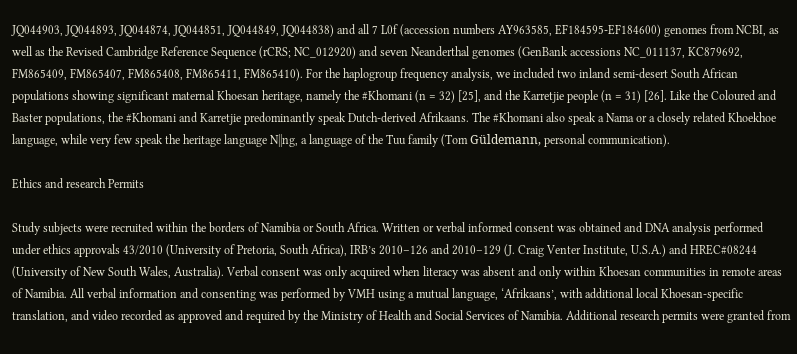JQ044903, JQ044893, JQ044874, JQ044851, JQ044849, JQ044838) and all 7 L0f (accession numbers AY963585, EF184595-EF184600) genomes from NCBI, as well as the Revised Cambridge Reference Sequence (rCRS; NC_012920) and seven Neanderthal genomes (GenBank accessions NC_011137, KC879692, FM865409, FM865407, FM865408, FM865411, FM865410). For the haplogroup frequency analysis, we included two inland semi-desert South African populations showing significant maternal Khoesan heritage, namely the #Khomani (n = 32) [25], and the Karretjie people (n = 31) [26]. Like the Coloured and Baster populations, the #Khomani and Karretjie predominantly speak Dutch-derived Afrikaans. The #Khomani also speak a Nama or a closely related Khoekhoe language, while very few speak the heritage language N||ng, a language of the Tuu family (Tom Güldemann, personal communication).

Ethics and research Permits

Study subjects were recruited within the borders of Namibia or South Africa. Written or verbal informed consent was obtained and DNA analysis performed under ethics approvals 43/2010 (University of Pretoria, South Africa), IRB’s 2010–126 and 2010–129 (J. Craig Venter Institute, U.S.A.) and HREC#08244 (University of New South Wales, Australia). Verbal consent was only acquired when literacy was absent and only within Khoesan communities in remote areas of Namibia. All verbal information and consenting was performed by VMH using a mutual language, ‘Afrikaans’, with additional local Khoesan-specific translation, and video recorded as approved and required by the Ministry of Health and Social Services of Namibia. Additional research permits were granted from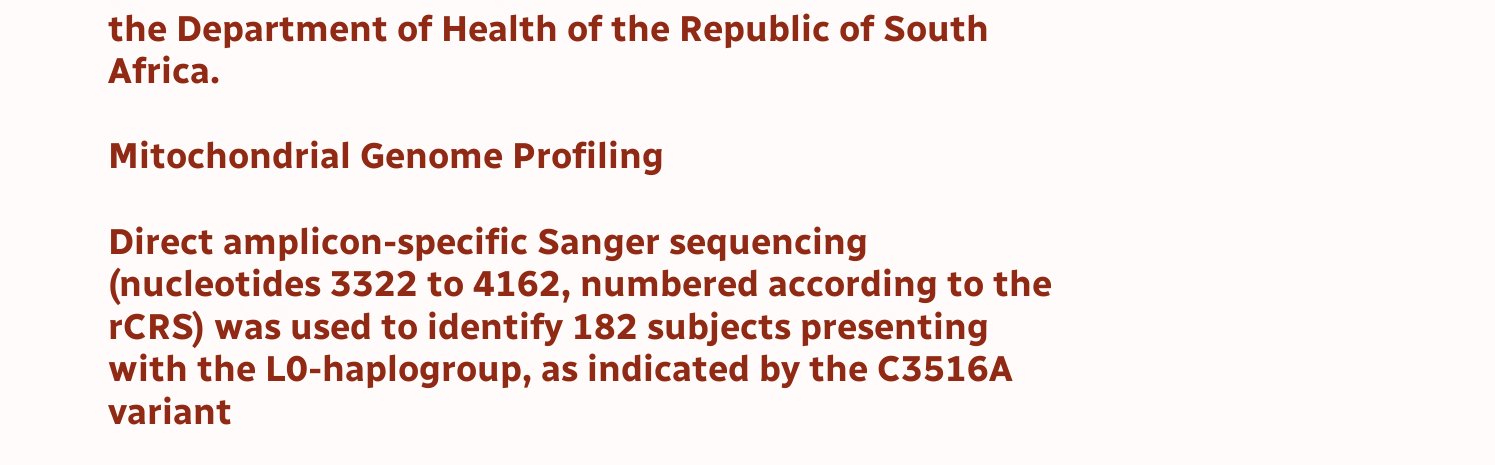the Department of Health of the Republic of South Africa.

Mitochondrial Genome Profiling

Direct amplicon-specific Sanger sequencing (nucleotides 3322 to 4162, numbered according to the rCRS) was used to identify 182 subjects presenting with the L0-haplogroup, as indicated by the C3516A variant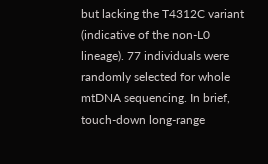but lacking the T4312C variant (indicative of the non-L0 lineage). 77 individuals were randomly selected for whole mtDNA sequencing. In brief, touch-down long-range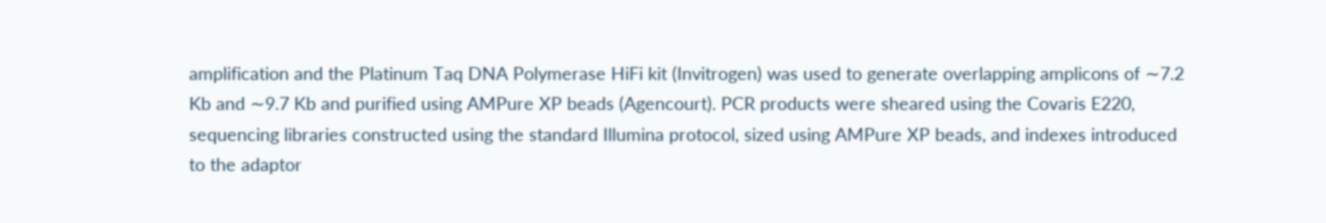amplification and the Platinum Taq DNA Polymerase HiFi kit (Invitrogen) was used to generate overlapping amplicons of ∼7.2 Kb and ∼9.7 Kb and purified using AMPure XP beads (Agencourt). PCR products were sheared using the Covaris E220, sequencing libraries constructed using the standard Illumina protocol, sized using AMPure XP beads, and indexes introduced to the adaptor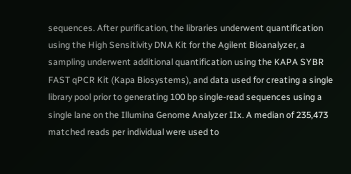sequences. After purification, the libraries underwent quantification using the High Sensitivity DNA Kit for the Agilent Bioanalyzer, a sampling underwent additional quantification using the KAPA SYBR FAST qPCR Kit (Kapa Biosystems), and data used for creating a single library pool prior to generating 100 bp single-read sequences using a single lane on the Illumina Genome Analyzer IIx. A median of 235,473 matched reads per individual were used to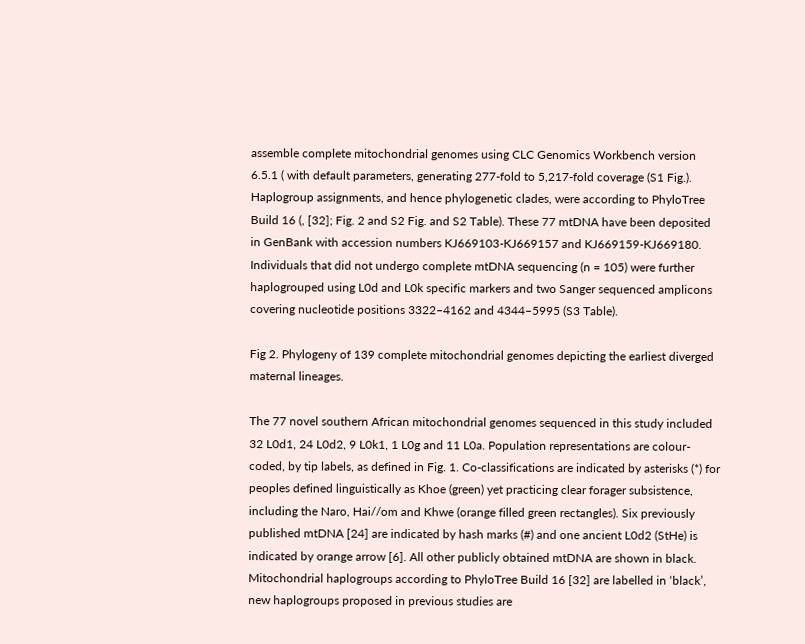assemble complete mitochondrial genomes using CLC Genomics Workbench version 6.5.1 ( with default parameters, generating 277-fold to 5,217-fold coverage (S1 Fig.). Haplogroup assignments, and hence phylogenetic clades, were according to PhyloTree Build 16 (, [32]; Fig. 2 and S2 Fig. and S2 Table). These 77 mtDNA have been deposited in GenBank with accession numbers KJ669103-KJ669157 and KJ669159-KJ669180. Individuals that did not undergo complete mtDNA sequencing (n = 105) were further haplogrouped using L0d and L0k specific markers and two Sanger sequenced amplicons covering nucleotide positions 3322–4162 and 4344–5995 (S3 Table).

Fig 2. Phylogeny of 139 complete mitochondrial genomes depicting the earliest diverged maternal lineages.

The 77 novel southern African mitochondrial genomes sequenced in this study included 32 L0d1, 24 L0d2, 9 L0k1, 1 L0g and 11 L0a. Population representations are colour-coded, by tip labels, as defined in Fig. 1. Co-classifications are indicated by asterisks (*) for peoples defined linguistically as Khoe (green) yet practicing clear forager subsistence, including the Naro, Hai//om and Khwe (orange filled green rectangles). Six previously published mtDNA [24] are indicated by hash marks (#) and one ancient L0d2 (StHe) is indicated by orange arrow [6]. All other publicly obtained mtDNA are shown in black. Mitochondrial haplogroups according to PhyloTree Build 16 [32] are labelled in ‘black’, new haplogroups proposed in previous studies are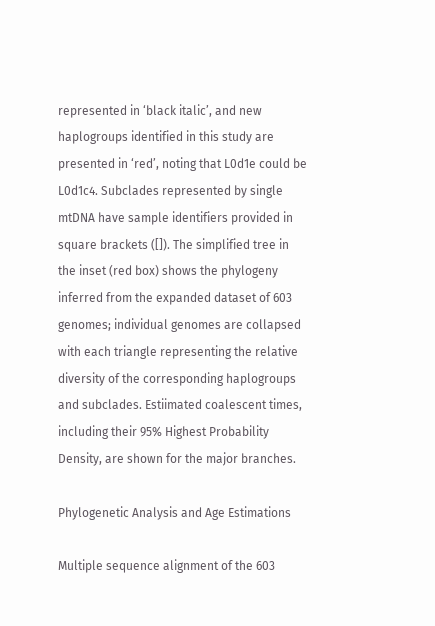represented in ‘black italic’, and new haplogroups identified in this study are presented in ‘red’, noting that L0d1e could be L0d1c4. Subclades represented by single mtDNA have sample identifiers provided in square brackets ([]). The simplified tree in the inset (red box) shows the phylogeny inferred from the expanded dataset of 603 genomes; individual genomes are collapsed with each triangle representing the relative diversity of the corresponding haplogroups and subclades. Estiimated coalescent times, including their 95% Highest Probability Density, are shown for the major branches.

Phylogenetic Analysis and Age Estimations

Multiple sequence alignment of the 603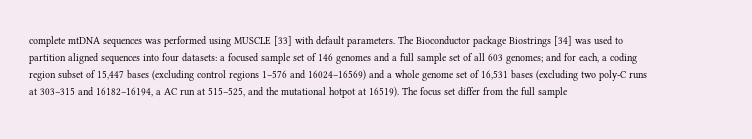complete mtDNA sequences was performed using MUSCLE [33] with default parameters. The Bioconductor package Biostrings [34] was used to partition aligned sequences into four datasets: a focused sample set of 146 genomes and a full sample set of all 603 genomes; and for each, a coding region subset of 15,447 bases (excluding control regions 1–576 and 16024–16569) and a whole genome set of 16,531 bases (excluding two poly-C runs at 303–315 and 16182–16194, a AC run at 515–525, and the mutational hotpot at 16519). The focus set differ from the full sample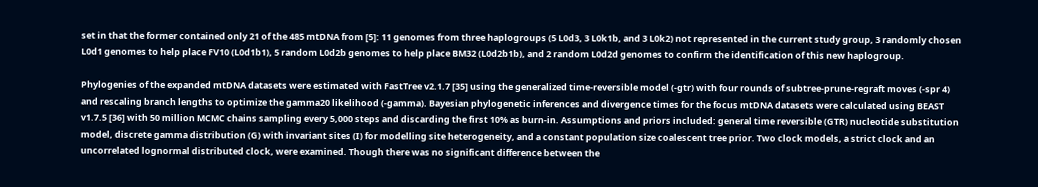set in that the former contained only 21 of the 485 mtDNA from [5]: 11 genomes from three haplogroups (5 L0d3, 3 L0k1b, and 3 L0k2) not represented in the current study group, 3 randomly chosen L0d1 genomes to help place FV10 (L0d1b1), 5 random L0d2b genomes to help place BM32 (L0d2b1b), and 2 random L0d2d genomes to confirm the identification of this new haplogroup.

Phylogenies of the expanded mtDNA datasets were estimated with FastTree v2.1.7 [35] using the generalized time-reversible model (-gtr) with four rounds of subtree-prune-regraft moves (-spr 4) and rescaling branch lengths to optimize the gamma20 likelihood (-gamma). Bayesian phylogenetic inferences and divergence times for the focus mtDNA datasets were calculated using BEAST v1.7.5 [36] with 50 million MCMC chains sampling every 5,000 steps and discarding the first 10% as burn-in. Assumptions and priors included: general time reversible (GTR) nucleotide substitution model, discrete gamma distribution (G) with invariant sites (I) for modelling site heterogeneity, and a constant population size coalescent tree prior. Two clock models, a strict clock and an uncorrelated lognormal distributed clock, were examined. Though there was no significant difference between the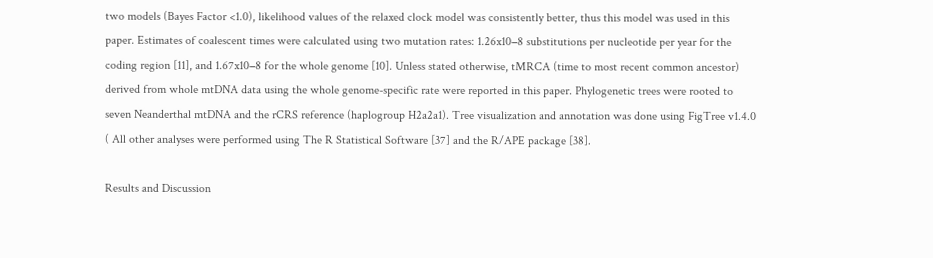two models (Bayes Factor <1.0), likelihood values of the relaxed clock model was consistently better, thus this model was used in this paper. Estimates of coalescent times were calculated using two mutation rates: 1.26x10−8 substitutions per nucleotide per year for the coding region [11], and 1.67x10−8 for the whole genome [10]. Unless stated otherwise, tMRCA (time to most recent common ancestor) derived from whole mtDNA data using the whole genome-specific rate were reported in this paper. Phylogenetic trees were rooted to seven Neanderthal mtDNA and the rCRS reference (haplogroup H2a2a1). Tree visualization and annotation was done using FigTree v1.4.0 ( All other analyses were performed using The R Statistical Software [37] and the R/APE package [38].

Results and Discussion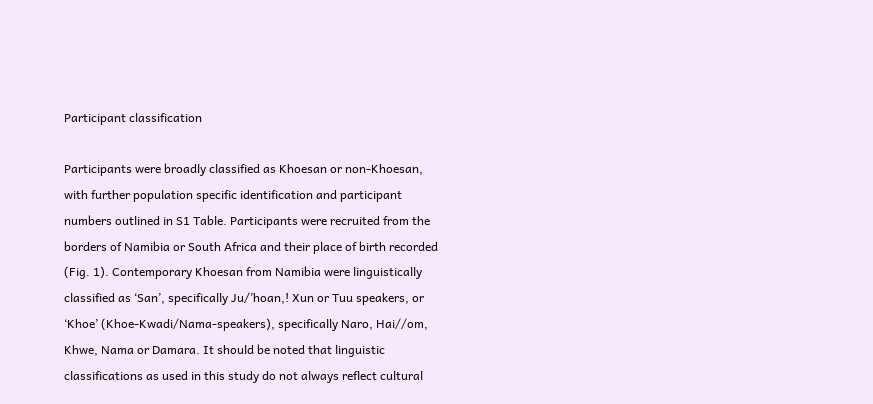Participant classification

Participants were broadly classified as Khoesan or non-Khoesan, with further population specific identification and participant numbers outlined in S1 Table. Participants were recruited from the borders of Namibia or South Africa and their place of birth recorded (Fig. 1). Contemporary Khoesan from Namibia were linguistically classified as ‘San’, specifically Ju/’hoan,! Xun or Tuu speakers, or ‘Khoe’ (Khoe-Kwadi/Nama-speakers), specifically Naro, Hai//om, Khwe, Nama or Damara. It should be noted that linguistic classifications as used in this study do not always reflect cultural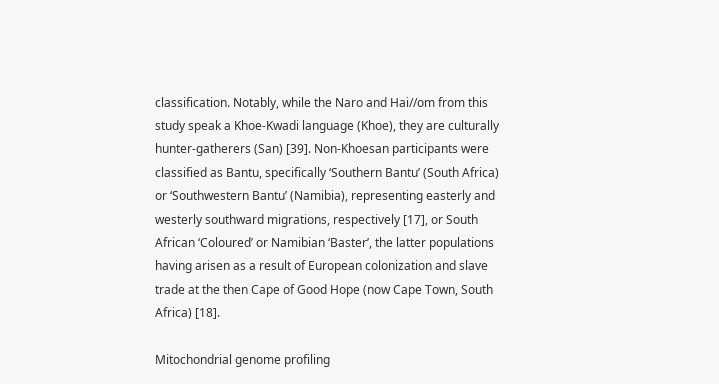classification. Notably, while the Naro and Hai//om from this study speak a Khoe-Kwadi language (Khoe), they are culturally hunter-gatherers (San) [39]. Non-Khoesan participants were classified as Bantu, specifically ‘Southern Bantu’ (South Africa) or ‘Southwestern Bantu’ (Namibia), representing easterly and westerly southward migrations, respectively [17], or South African ‘Coloured’ or Namibian ‘Baster’, the latter populations having arisen as a result of European colonization and slave trade at the then Cape of Good Hope (now Cape Town, South Africa) [18].

Mitochondrial genome profiling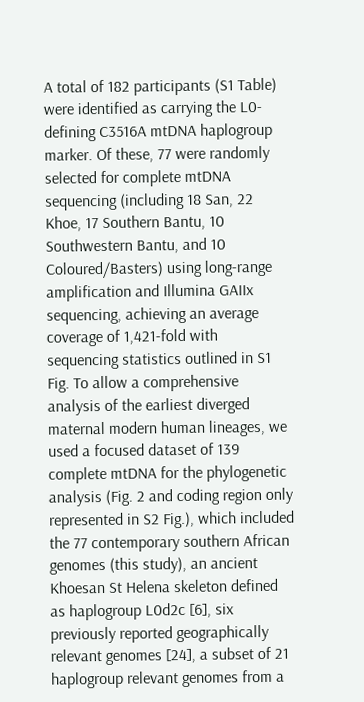A total of 182 participants (S1 Table) were identified as carrying the L0-defining C3516A mtDNA haplogroup marker. Of these, 77 were randomly selected for complete mtDNA sequencing (including 18 San, 22 Khoe, 17 Southern Bantu, 10 Southwestern Bantu, and 10 Coloured/Basters) using long-range amplification and Illumina GAIIx sequencing, achieving an average coverage of 1,421-fold with sequencing statistics outlined in S1 Fig. To allow a comprehensive analysis of the earliest diverged maternal modern human lineages, we used a focused dataset of 139 complete mtDNA for the phylogenetic analysis (Fig. 2 and coding region only represented in S2 Fig.), which included the 77 contemporary southern African genomes (this study), an ancient Khoesan St Helena skeleton defined as haplogroup L0d2c [6], six previously reported geographically relevant genomes [24], a subset of 21 haplogroup relevant genomes from a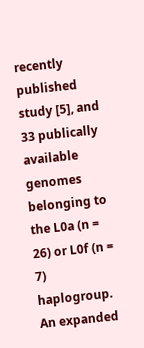recently published study [5], and 33 publically available genomes belonging to the L0a (n = 26) or L0f (n = 7) haplogroup. An expanded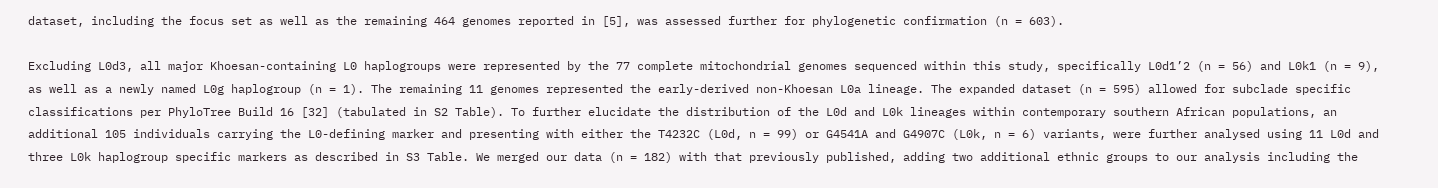dataset, including the focus set as well as the remaining 464 genomes reported in [5], was assessed further for phylogenetic confirmation (n = 603).

Excluding L0d3, all major Khoesan-containing L0 haplogroups were represented by the 77 complete mitochondrial genomes sequenced within this study, specifically L0d1’2 (n = 56) and L0k1 (n = 9), as well as a newly named L0g haplogroup (n = 1). The remaining 11 genomes represented the early-derived non-Khoesan L0a lineage. The expanded dataset (n = 595) allowed for subclade specific classifications per PhyloTree Build 16 [32] (tabulated in S2 Table). To further elucidate the distribution of the L0d and L0k lineages within contemporary southern African populations, an additional 105 individuals carrying the L0-defining marker and presenting with either the T4232C (L0d, n = 99) or G4541A and G4907C (L0k, n = 6) variants, were further analysed using 11 L0d and three L0k haplogroup specific markers as described in S3 Table. We merged our data (n = 182) with that previously published, adding two additional ethnic groups to our analysis including the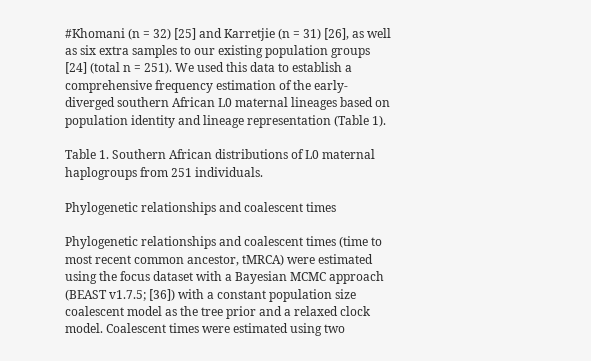#Khomani (n = 32) [25] and Karretjie (n = 31) [26], as well as six extra samples to our existing population groups [24] (total n = 251). We used this data to establish a comprehensive frequency estimation of the early-diverged southern African L0 maternal lineages based on population identity and lineage representation (Table 1).

Table 1. Southern African distributions of L0 maternal haplogroups from 251 individuals.

Phylogenetic relationships and coalescent times

Phylogenetic relationships and coalescent times (time to most recent common ancestor, tMRCA) were estimated using the focus dataset with a Bayesian MCMC approach (BEAST v1.7.5; [36]) with a constant population size coalescent model as the tree prior and a relaxed clock model. Coalescent times were estimated using two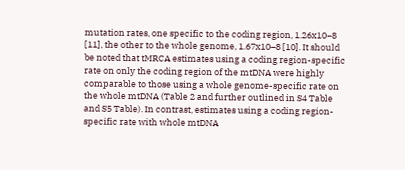mutation rates, one specific to the coding region, 1.26x10−8 [11], the other to the whole genome, 1.67x10–8 [10]. It should be noted that tMRCA estimates using a coding region-specific rate on only the coding region of the mtDNA were highly comparable to those using a whole genome-specific rate on the whole mtDNA (Table 2 and further outlined in S4 Table and S5 Table). In contrast, estimates using a coding region-specific rate with whole mtDNA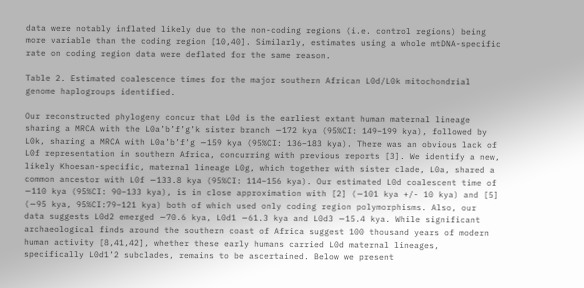data were notably inflated likely due to the non-coding regions (i.e. control regions) being more variable than the coding region [10,40]. Similarly, estimates using a whole mtDNA-specific rate on coding region data were deflated for the same reason.

Table 2. Estimated coalescence times for the major southern African L0d/L0k mitochondrial genome haplogroups identified.

Our reconstructed phylogeny concur that L0d is the earliest extant human maternal lineage sharing a MRCA with the L0a’b’f’g’k sister branch ∼172 kya (95%CI: 149–199 kya), followed by L0k, sharing a MRCA with L0a’b’f’g ∼159 kya (95%CI: 136–183 kya). There was an obvious lack of L0f representation in southern Africa, concurring with previous reports [3]. We identify a new, likely Khoesan-specific, maternal lineage L0g, which together with sister clade, L0a, shared a common ancestor with L0f ∼133.8 kya (95%CI: 114–156 kya). Our estimated L0d coalescent time of ∼110 kya (95%CI: 90–133 kya), is in close approximation with [2] (∼101 kya +/- 10 kya) and [5] (∼95 kya, 95%CI:79–121 kya) both of which used only coding region polymorphisms. Also, our data suggests L0d2 emerged ∼70.6 kya, L0d1 ∼61.3 kya and L0d3 ∼15.4 kya. While significant archaeological finds around the southern coast of Africa suggest 100 thousand years of modern human activity [8,41,42], whether these early humans carried L0d maternal lineages, specifically L0d1’2 subclades, remains to be ascertained. Below we present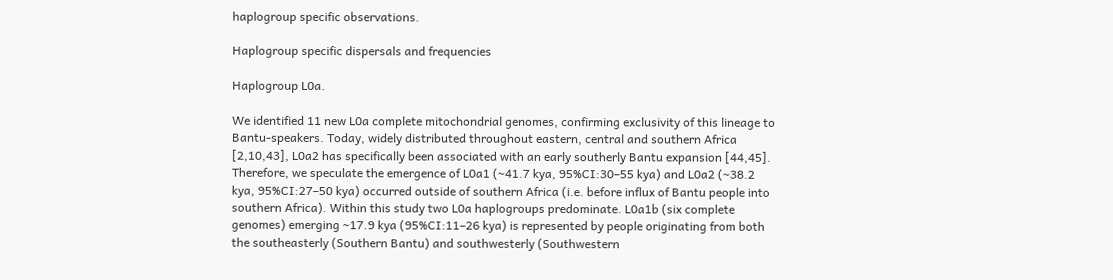haplogroup specific observations.

Haplogroup specific dispersals and frequencies

Haplogroup L0a.

We identified 11 new L0a complete mitochondrial genomes, confirming exclusivity of this lineage to Bantu-speakers. Today, widely distributed throughout eastern, central and southern Africa [2,10,43], L0a2 has specifically been associated with an early southerly Bantu expansion [44,45]. Therefore, we speculate the emergence of L0a1 (∼41.7 kya, 95%CI:30–55 kya) and L0a2 (∼38.2 kya, 95%CI:27–50 kya) occurred outside of southern Africa (i.e. before influx of Bantu people into southern Africa). Within this study two L0a haplogroups predominate. L0a1b (six complete genomes) emerging ∼17.9 kya (95%CI:11–26 kya) is represented by people originating from both the southeasterly (Southern Bantu) and southwesterly (Southwestern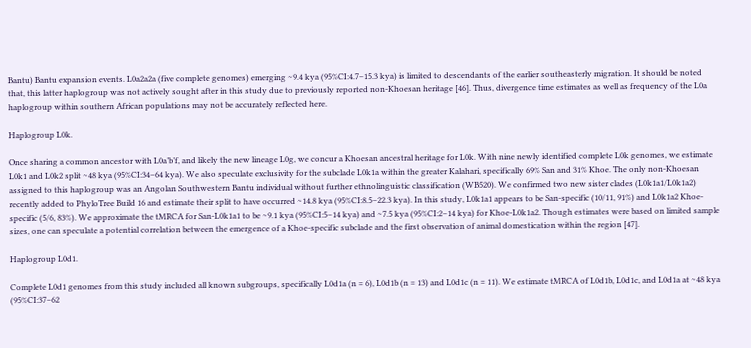Bantu) Bantu expansion events. L0a2a2a (five complete genomes) emerging ∼9.4 kya (95%CI:4.7–15.3 kya) is limited to descendants of the earlier southeasterly migration. It should be noted that, this latter haplogroup was not actively sought after in this study due to previously reported non-Khoesan heritage [46]. Thus, divergence time estimates as well as frequency of the L0a haplogroup within southern African populations may not be accurately reflected here.

Haplogroup L0k.

Once sharing a common ancestor with L0a’b’f, and likely the new lineage L0g, we concur a Khoesan ancestral heritage for L0k. With nine newly identified complete L0k genomes, we estimate L0k1 and L0k2 split ∼48 kya (95%CI:34–64 kya). We also speculate exclusivity for the subclade L0k1a within the greater Kalahari, specifically 69% San and 31% Khoe. The only non-Khoesan assigned to this haplogroup was an Angolan Southwestern Bantu individual without further ethnolinguistic classification (WB520). We confirmed two new sister clades (L0k1a1/L0k1a2) recently added to PhyloTree Build 16 and estimate their split to have occurred ∼14.8 kya (95%CI:8.5–22.3 kya). In this study, L0k1a1 appears to be San-specific (10/11, 91%) and L0k1a2 Khoe-specific (5/6, 83%). We approximate the tMRCA for San-L0k1a1 to be ∼9.1 kya (95%CI:5–14 kya) and ∼7.5 kya (95%CI:2–14 kya) for Khoe-L0k1a2. Though estimates were based on limited sample sizes, one can speculate a potential correlation between the emergence of a Khoe-specific subclade and the first observation of animal domestication within the region [47].

Haplogroup L0d1.

Complete L0d1 genomes from this study included all known subgroups, specifically L0d1a (n = 6), L0d1b (n = 13) and L0d1c (n = 11). We estimate tMRCA of L0d1b, L0d1c, and L0d1a at ∼48 kya (95%CI:37–62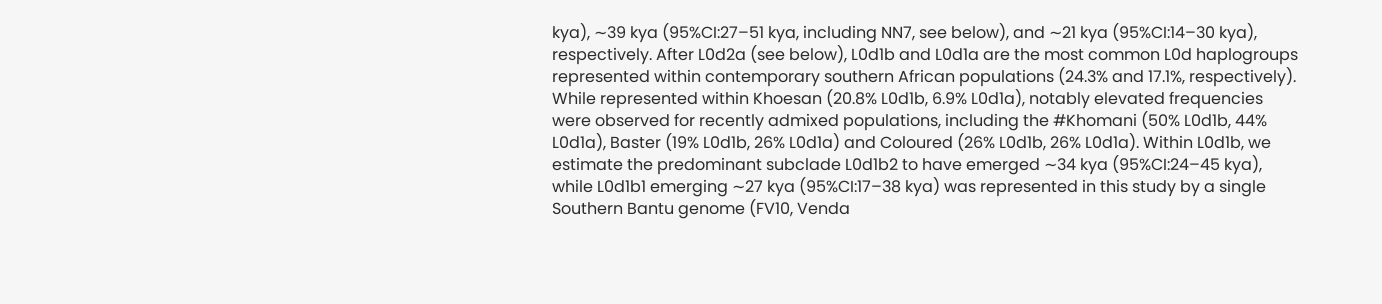kya), ∼39 kya (95%CI:27–51 kya, including NN7, see below), and ∼21 kya (95%CI:14–30 kya), respectively. After L0d2a (see below), L0d1b and L0d1a are the most common L0d haplogroups represented within contemporary southern African populations (24.3% and 17.1%, respectively). While represented within Khoesan (20.8% L0d1b, 6.9% L0d1a), notably elevated frequencies were observed for recently admixed populations, including the #Khomani (50% L0d1b, 44% L0d1a), Baster (19% L0d1b, 26% L0d1a) and Coloured (26% L0d1b, 26% L0d1a). Within L0d1b, we estimate the predominant subclade L0d1b2 to have emerged ∼34 kya (95%CI:24–45 kya), while L0d1b1 emerging ∼27 kya (95%CI:17–38 kya) was represented in this study by a single Southern Bantu genome (FV10, Venda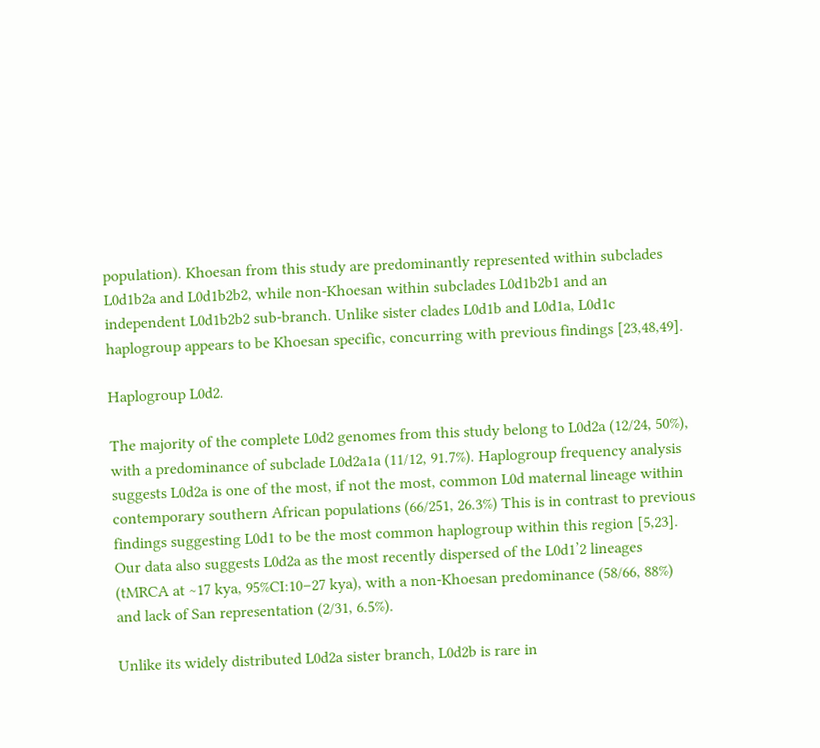population). Khoesan from this study are predominantly represented within subclades L0d1b2a and L0d1b2b2, while non-Khoesan within subclades L0d1b2b1 and an independent L0d1b2b2 sub-branch. Unlike sister clades L0d1b and L0d1a, L0d1c haplogroup appears to be Khoesan specific, concurring with previous findings [23,48,49].

Haplogroup L0d2.

The majority of the complete L0d2 genomes from this study belong to L0d2a (12/24, 50%), with a predominance of subclade L0d2a1a (11/12, 91.7%). Haplogroup frequency analysis suggests L0d2a is one of the most, if not the most, common L0d maternal lineage within contemporary southern African populations (66/251, 26.3%) This is in contrast to previous findings suggesting L0d1 to be the most common haplogroup within this region [5,23]. Our data also suggests L0d2a as the most recently dispersed of the L0d1’2 lineages (tMRCA at ∼17 kya, 95%CI:10–27 kya), with a non-Khoesan predominance (58/66, 88%) and lack of San representation (2/31, 6.5%).

Unlike its widely distributed L0d2a sister branch, L0d2b is rare in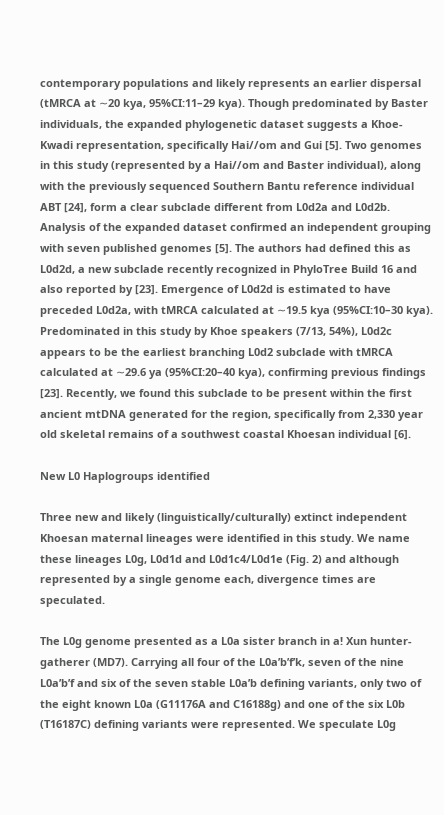contemporary populations and likely represents an earlier dispersal (tMRCA at ∼20 kya, 95%CI:11–29 kya). Though predominated by Baster individuals, the expanded phylogenetic dataset suggests a Khoe-Kwadi representation, specifically Hai//om and Gui [5]. Two genomes in this study (represented by a Hai//om and Baster individual), along with the previously sequenced Southern Bantu reference individual ABT [24], form a clear subclade different from L0d2a and L0d2b. Analysis of the expanded dataset confirmed an independent grouping with seven published genomes [5]. The authors had defined this as L0d2d, a new subclade recently recognized in PhyloTree Build 16 and also reported by [23]. Emergence of L0d2d is estimated to have preceded L0d2a, with tMRCA calculated at ∼19.5 kya (95%CI:10–30 kya). Predominated in this study by Khoe speakers (7/13, 54%), L0d2c appears to be the earliest branching L0d2 subclade with tMRCA calculated at ∼29.6 ya (95%CI:20–40 kya), confirming previous findings [23]. Recently, we found this subclade to be present within the first ancient mtDNA generated for the region, specifically from 2,330 year old skeletal remains of a southwest coastal Khoesan individual [6].

New L0 Haplogroups identified

Three new and likely (linguistically/culturally) extinct independent Khoesan maternal lineages were identified in this study. We name these lineages L0g, L0d1d and L0d1c4/L0d1e (Fig. 2) and although represented by a single genome each, divergence times are speculated.

The L0g genome presented as a L0a sister branch in a! Xun hunter-gatherer (MD7). Carrying all four of the L0a’b’f’k, seven of the nine L0a’b’f and six of the seven stable L0a’b defining variants, only two of the eight known L0a (G11176A and C16188g) and one of the six L0b (T16187C) defining variants were represented. We speculate L0g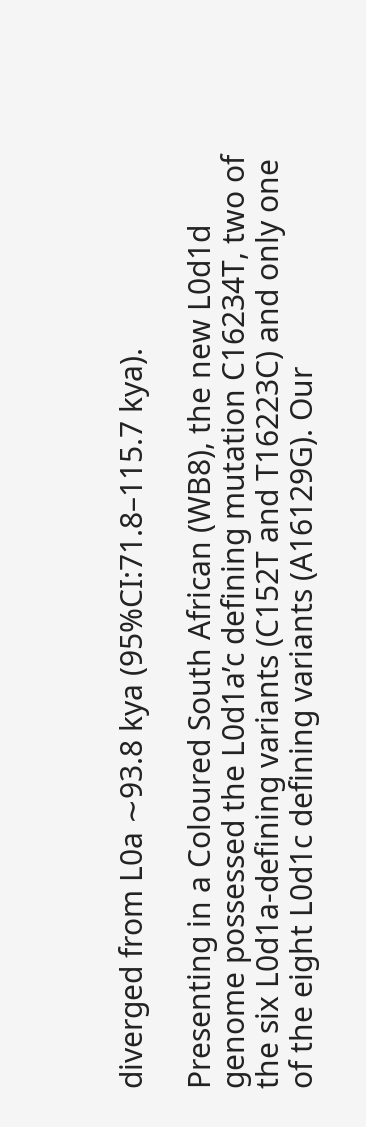diverged from L0a ∼93.8 kya (95%CI:71.8–115.7 kya).

Presenting in a Coloured South African (WB8), the new L0d1d genome possessed the L0d1a’c defining mutation C16234T, two of the six L0d1a-defining variants (C152T and T16223C) and only one of the eight L0d1c defining variants (A16129G). Our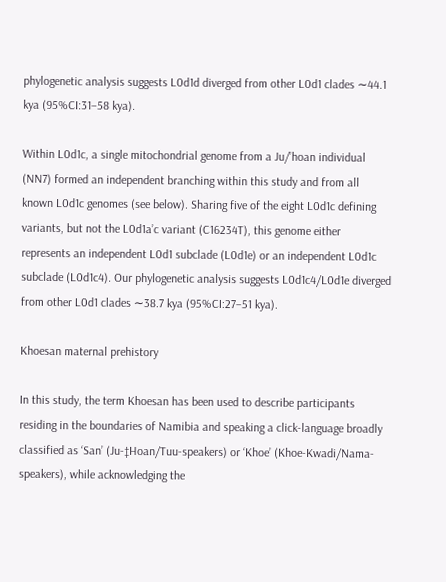phylogenetic analysis suggests L0d1d diverged from other L0d1 clades ∼44.1 kya (95%CI:31–58 kya).

Within L0d1c, a single mitochondrial genome from a Ju/’hoan individual (NN7) formed an independent branching within this study and from all known L0d1c genomes (see below). Sharing five of the eight L0d1c defining variants, but not the L0d1a’c variant (C16234T), this genome either represents an independent L0d1 subclade (L0d1e) or an independent L0d1c subclade (L0d1c4). Our phylogenetic analysis suggests L0d1c4/L0d1e diverged from other L0d1 clades ∼38.7 kya (95%CI:27–51 kya).

Khoesan maternal prehistory

In this study, the term Khoesan has been used to describe participants residing in the boundaries of Namibia and speaking a click-language broadly classified as ‘San’ (Ju-‡Hoan/Tuu-speakers) or ‘Khoe’ (Khoe-Kwadi/Nama-speakers), while acknowledging the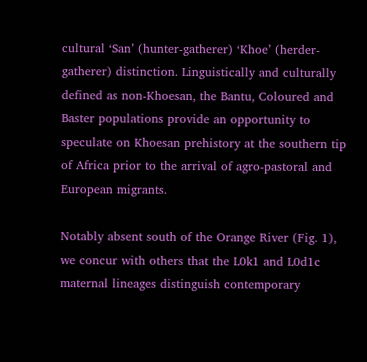cultural ‘San’ (hunter-gatherer) ‘Khoe’ (herder-gatherer) distinction. Linguistically and culturally defined as non-Khoesan, the Bantu, Coloured and Baster populations provide an opportunity to speculate on Khoesan prehistory at the southern tip of Africa prior to the arrival of agro-pastoral and European migrants.

Notably absent south of the Orange River (Fig. 1), we concur with others that the L0k1 and L0d1c maternal lineages distinguish contemporary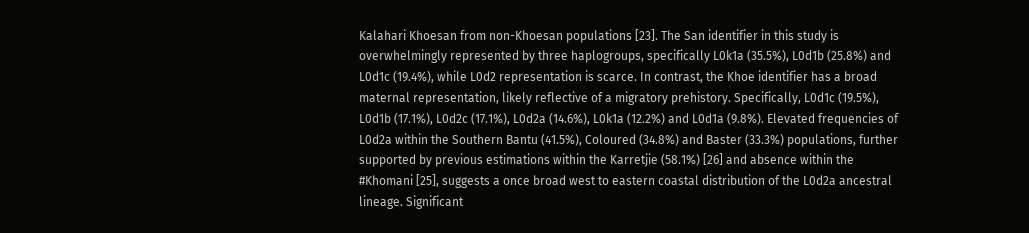Kalahari Khoesan from non-Khoesan populations [23]. The San identifier in this study is overwhelmingly represented by three haplogroups, specifically L0k1a (35.5%), L0d1b (25.8%) and L0d1c (19.4%), while L0d2 representation is scarce. In contrast, the Khoe identifier has a broad maternal representation, likely reflective of a migratory prehistory. Specifically, L0d1c (19.5%), L0d1b (17.1%), L0d2c (17.1%), L0d2a (14.6%), L0k1a (12.2%) and L0d1a (9.8%). Elevated frequencies of L0d2a within the Southern Bantu (41.5%), Coloured (34.8%) and Baster (33.3%) populations, further supported by previous estimations within the Karretjie (58.1%) [26] and absence within the #Khomani [25], suggests a once broad west to eastern coastal distribution of the L0d2a ancestral lineage. Significant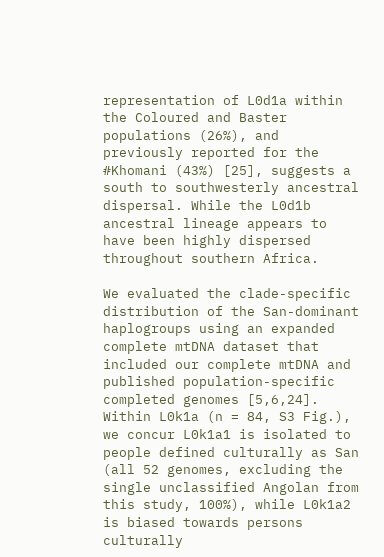representation of L0d1a within the Coloured and Baster populations (26%), and previously reported for the #Khomani (43%) [25], suggests a south to southwesterly ancestral dispersal. While the L0d1b ancestral lineage appears to have been highly dispersed throughout southern Africa.

We evaluated the clade-specific distribution of the San-dominant haplogroups using an expanded complete mtDNA dataset that included our complete mtDNA and published population-specific completed genomes [5,6,24]. Within L0k1a (n = 84, S3 Fig.), we concur L0k1a1 is isolated to people defined culturally as San (all 52 genomes, excluding the single unclassified Angolan from this study, 100%), while L0k1a2 is biased towards persons culturally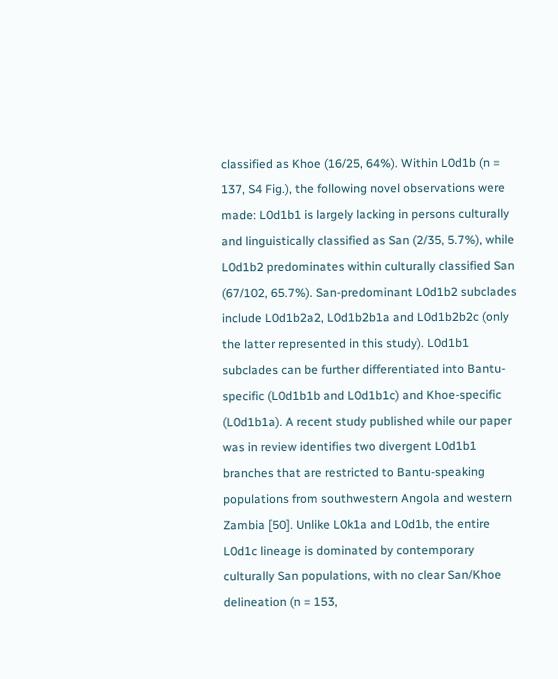classified as Khoe (16/25, 64%). Within L0d1b (n = 137, S4 Fig.), the following novel observations were made: L0d1b1 is largely lacking in persons culturally and linguistically classified as San (2/35, 5.7%), while L0d1b2 predominates within culturally classified San (67/102, 65.7%). San-predominant L0d1b2 subclades include L0d1b2a2, L0d1b2b1a and L0d1b2b2c (only the latter represented in this study). L0d1b1 subclades can be further differentiated into Bantu-specific (L0d1b1b and L0d1b1c) and Khoe-specific (L0d1b1a). A recent study published while our paper was in review identifies two divergent L0d1b1 branches that are restricted to Bantu-speaking populations from southwestern Angola and western Zambia [50]. Unlike L0k1a and L0d1b, the entire L0d1c lineage is dominated by contemporary culturally San populations, with no clear San/Khoe delineation (n = 153,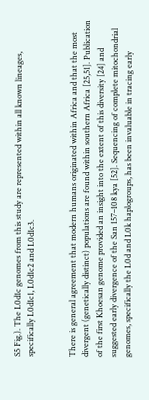S5 Fig.). The L0d1c genomes from this study are represented within all known lineages, specifically L0d1c1, L0d1c2 and L0d1c3.


There is general agreement that modern humans originated within Africa and that the most divergent (genetically distinct) populations are found within southern Africa [25,51]. Publication of the first Khoesan genome provided an insight into the extent of this diversity [24] and suggested early divergence of the San 157–108 kya [52]. Sequencing of complete mitochondrial genomes, specifically the L0d and L0k haplogroups, has been invaluable in tracing early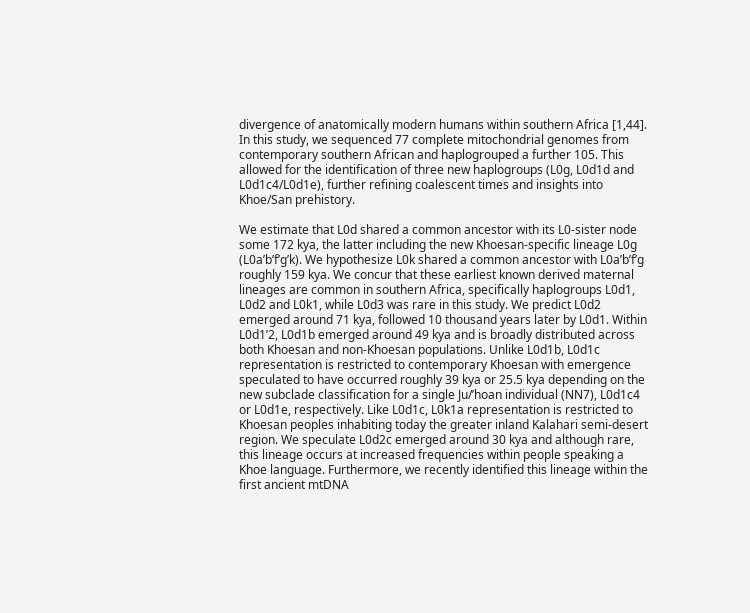divergence of anatomically modern humans within southern Africa [1,44]. In this study, we sequenced 77 complete mitochondrial genomes from contemporary southern African and haplogrouped a further 105. This allowed for the identification of three new haplogroups (L0g, L0d1d and L0d1c4/L0d1e), further refining coalescent times and insights into Khoe/San prehistory.

We estimate that L0d shared a common ancestor with its L0-sister node some 172 kya, the latter including the new Khoesan-specific lineage L0g (L0a’b’f’g’k). We hypothesize L0k shared a common ancestor with L0a’b’f’g roughly 159 kya. We concur that these earliest known derived maternal lineages are common in southern Africa, specifically haplogroups L0d1, L0d2 and L0k1, while L0d3 was rare in this study. We predict L0d2 emerged around 71 kya, followed 10 thousand years later by L0d1. Within L0d1’2, L0d1b emerged around 49 kya and is broadly distributed across both Khoesan and non-Khoesan populations. Unlike L0d1b, L0d1c representation is restricted to contemporary Khoesan with emergence speculated to have occurred roughly 39 kya or 25.5 kya depending on the new subclade classification for a single Ju/’hoan individual (NN7), L0d1c4 or L0d1e, respectively. Like L0d1c, L0k1a representation is restricted to Khoesan peoples inhabiting today the greater inland Kalahari semi-desert region. We speculate L0d2c emerged around 30 kya and although rare, this lineage occurs at increased frequencies within people speaking a Khoe language. Furthermore, we recently identified this lineage within the first ancient mtDNA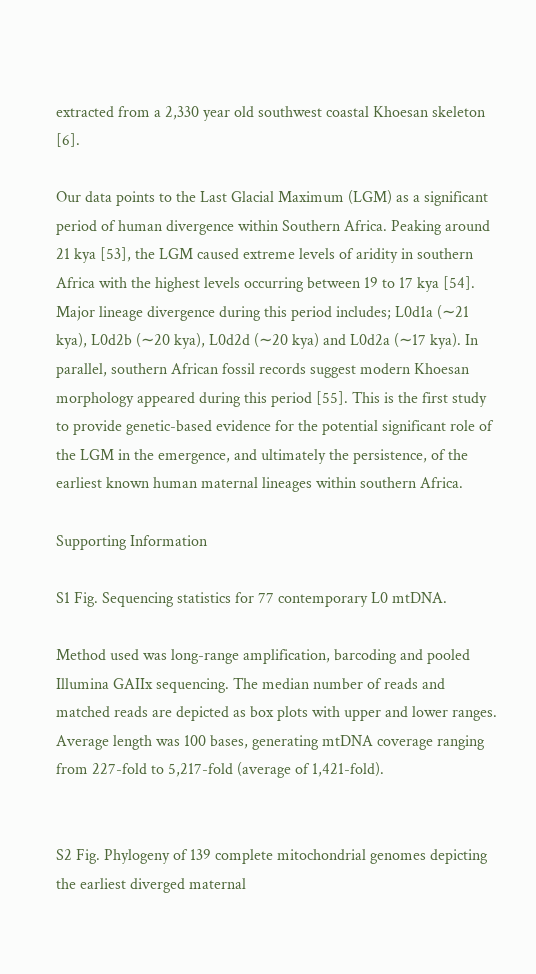extracted from a 2,330 year old southwest coastal Khoesan skeleton [6].

Our data points to the Last Glacial Maximum (LGM) as a significant period of human divergence within Southern Africa. Peaking around 21 kya [53], the LGM caused extreme levels of aridity in southern Africa with the highest levels occurring between 19 to 17 kya [54]. Major lineage divergence during this period includes; L0d1a (∼21 kya), L0d2b (∼20 kya), L0d2d (∼20 kya) and L0d2a (∼17 kya). In parallel, southern African fossil records suggest modern Khoesan morphology appeared during this period [55]. This is the first study to provide genetic-based evidence for the potential significant role of the LGM in the emergence, and ultimately the persistence, of the earliest known human maternal lineages within southern Africa.

Supporting Information

S1 Fig. Sequencing statistics for 77 contemporary L0 mtDNA.

Method used was long-range amplification, barcoding and pooled Illumina GAIIx sequencing. The median number of reads and matched reads are depicted as box plots with upper and lower ranges. Average length was 100 bases, generating mtDNA coverage ranging from 227-fold to 5,217-fold (average of 1,421-fold).


S2 Fig. Phylogeny of 139 complete mitochondrial genomes depicting the earliest diverged maternal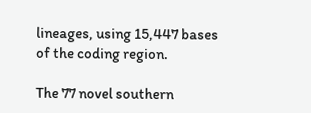lineages, using 15,447 bases of the coding region.

The 77 novel southern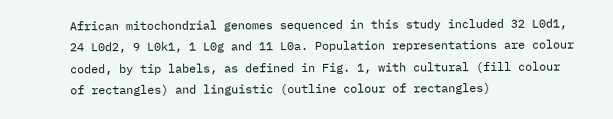African mitochondrial genomes sequenced in this study included 32 L0d1, 24 L0d2, 9 L0k1, 1 L0g and 11 L0a. Population representations are colour coded, by tip labels, as defined in Fig. 1, with cultural (fill colour of rectangles) and linguistic (outline colour of rectangles)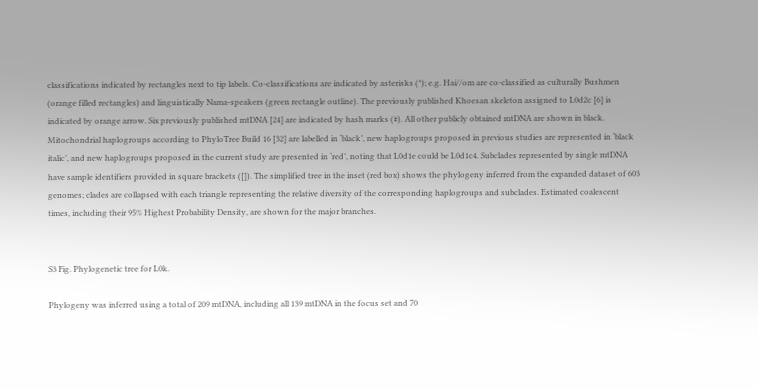classifications indicated by rectangles next to tip labels. Co-classifications are indicated by asterisks (*); e.g. Hai//om are co-classified as culturally Bushmen (orange filled rectangles) and linguistically Nama-speakers (green rectangle outline). The previously published Khoesan skeleton assigned to L0d2c [6] is indicated by orange arrow. Six previously published mtDNA [24] are indicated by hash marks (#). All other publicly obtained mtDNA are shown in black. Mitochondrial haplogroups according to PhyloTree Build 16 [32] are labelled in ‘black’, new haplogroups proposed in previous studies are represented in ‘black italic’, and new haplogroups proposed in the current study are presented in ‘red’, noting that L0d1e could be L0d1c4. Subclades represented by single mtDNA have sample identifiers provided in square brackets ([]). The simplified tree in the inset (red box) shows the phylogeny inferred from the expanded dataset of 603 genomes; clades are collapsed with each triangle representing the relative diversity of the corresponding haplogroups and subclades. Estimated coalescent times, including their 95% Highest Probability Density, are shown for the major branches.


S3 Fig. Phylogenetic tree for L0k.

Phylogeny was inferred using a total of 209 mtDNA, including all 139 mtDNA in the focus set and 70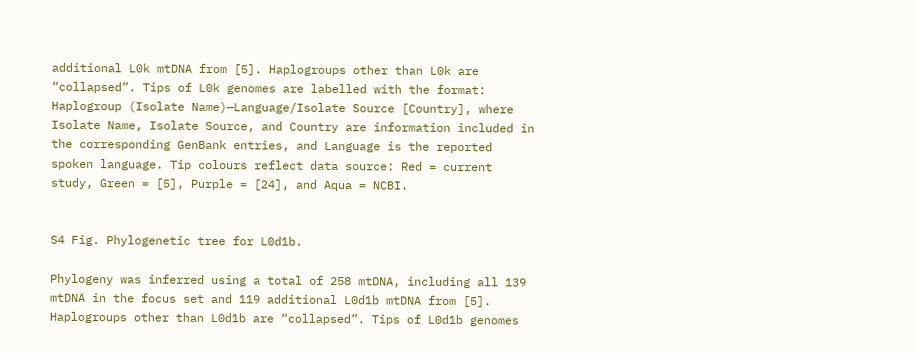additional L0k mtDNA from [5]. Haplogroups other than L0k are “collapsed”. Tips of L0k genomes are labelled with the format: Haplogroup (Isolate Name)—Language/Isolate Source [Country], where Isolate Name, Isolate Source, and Country are information included in the corresponding GenBank entries, and Language is the reported spoken language. Tip colours reflect data source: Red = current study, Green = [5], Purple = [24], and Aqua = NCBI.


S4 Fig. Phylogenetic tree for L0d1b.

Phylogeny was inferred using a total of 258 mtDNA, including all 139 mtDNA in the focus set and 119 additional L0d1b mtDNA from [5]. Haplogroups other than L0d1b are “collapsed”. Tips of L0d1b genomes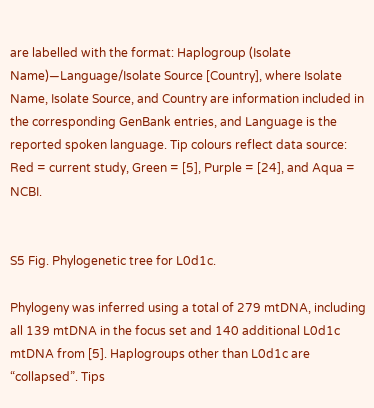are labelled with the format: Haplogroup (Isolate Name)—Language/Isolate Source [Country], where Isolate Name, Isolate Source, and Country are information included in the corresponding GenBank entries, and Language is the reported spoken language. Tip colours reflect data source: Red = current study, Green = [5], Purple = [24], and Aqua = NCBI.


S5 Fig. Phylogenetic tree for L0d1c.

Phylogeny was inferred using a total of 279 mtDNA, including all 139 mtDNA in the focus set and 140 additional L0d1c mtDNA from [5]. Haplogroups other than L0d1c are “collapsed”. Tips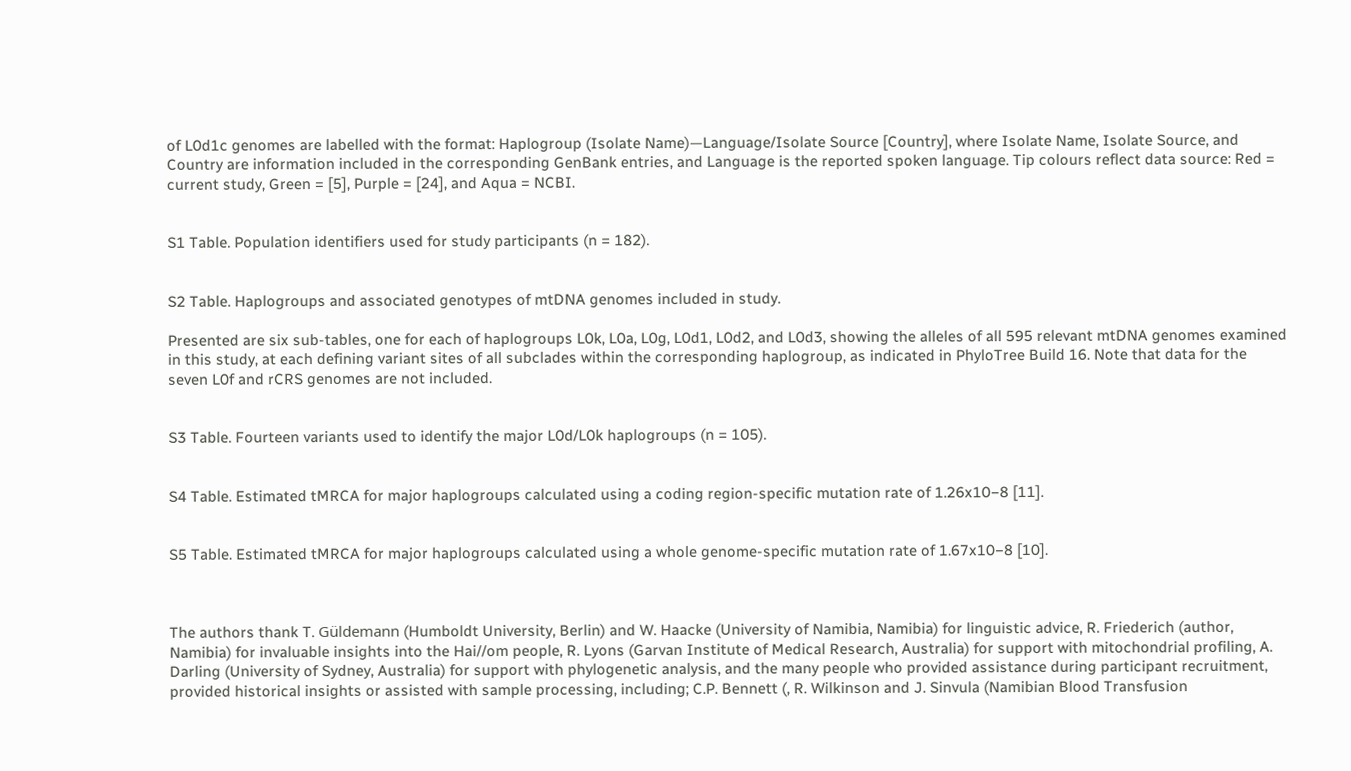of L0d1c genomes are labelled with the format: Haplogroup (Isolate Name)—Language/Isolate Source [Country], where Isolate Name, Isolate Source, and Country are information included in the corresponding GenBank entries, and Language is the reported spoken language. Tip colours reflect data source: Red = current study, Green = [5], Purple = [24], and Aqua = NCBI.


S1 Table. Population identifiers used for study participants (n = 182).


S2 Table. Haplogroups and associated genotypes of mtDNA genomes included in study.

Presented are six sub-tables, one for each of haplogroups L0k, L0a, L0g, L0d1, L0d2, and L0d3, showing the alleles of all 595 relevant mtDNA genomes examined in this study, at each defining variant sites of all subclades within the corresponding haplogroup, as indicated in PhyloTree Build 16. Note that data for the seven L0f and rCRS genomes are not included.


S3 Table. Fourteen variants used to identify the major L0d/L0k haplogroups (n = 105).


S4 Table. Estimated tMRCA for major haplogroups calculated using a coding region-specific mutation rate of 1.26x10−8 [11].


S5 Table. Estimated tMRCA for major haplogroups calculated using a whole genome-specific mutation rate of 1.67x10−8 [10].



The authors thank T. Güldemann (Humboldt University, Berlin) and W. Haacke (University of Namibia, Namibia) for linguistic advice, R. Friederich (author, Namibia) for invaluable insights into the Hai//om people, R. Lyons (Garvan Institute of Medical Research, Australia) for support with mitochondrial profiling, A. Darling (University of Sydney, Australia) for support with phylogenetic analysis, and the many people who provided assistance during participant recruitment, provided historical insights or assisted with sample processing, including; C.P. Bennett (, R. Wilkinson and J. Sinvula (Namibian Blood Transfusion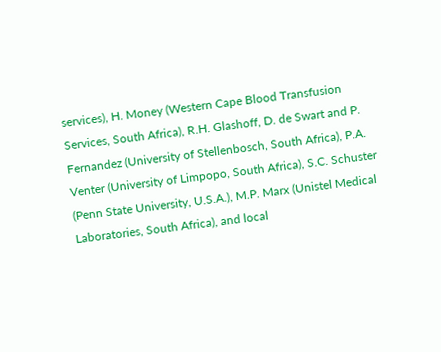services), H. Money (Western Cape Blood Transfusion Services, South Africa), R.H. Glashoff, D. de Swart and P. Fernandez (University of Stellenbosch, South Africa), P.A. Venter (University of Limpopo, South Africa), S.C. Schuster (Penn State University, U.S.A.), M.P. Marx (Unistel Medical Laboratories, South Africa), and local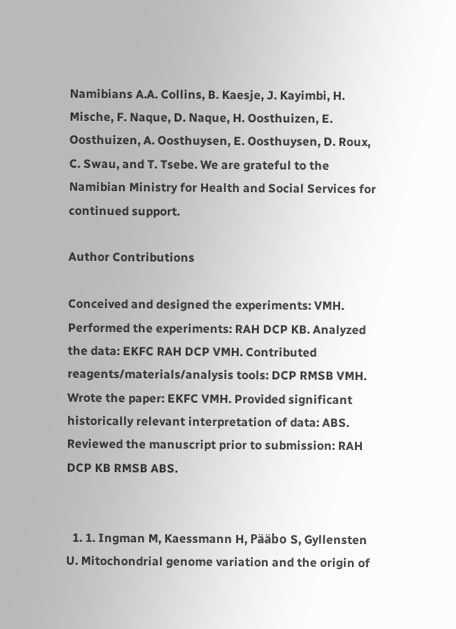Namibians A.A. Collins, B. Kaesje, J. Kayimbi, H. Mische, F. Naque, D. Naque, H. Oosthuizen, E. Oosthuizen, A. Oosthuysen, E. Oosthuysen, D. Roux, C. Swau, and T. Tsebe. We are grateful to the Namibian Ministry for Health and Social Services for continued support.

Author Contributions

Conceived and designed the experiments: VMH. Performed the experiments: RAH DCP KB. Analyzed the data: EKFC RAH DCP VMH. Contributed reagents/materials/analysis tools: DCP RMSB VMH. Wrote the paper: EKFC VMH. Provided significant historically relevant interpretation of data: ABS. Reviewed the manuscript prior to submission: RAH DCP KB RMSB ABS.


  1. 1. Ingman M, Kaessmann H, Pääbo S, Gyllensten U. Mitochondrial genome variation and the origin of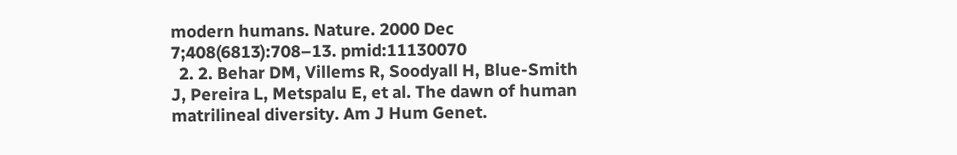modern humans. Nature. 2000 Dec 7;408(6813):708–13. pmid:11130070
  2. 2. Behar DM, Villems R, Soodyall H, Blue-Smith J, Pereira L, Metspalu E, et al. The dawn of human matrilineal diversity. Am J Hum Genet.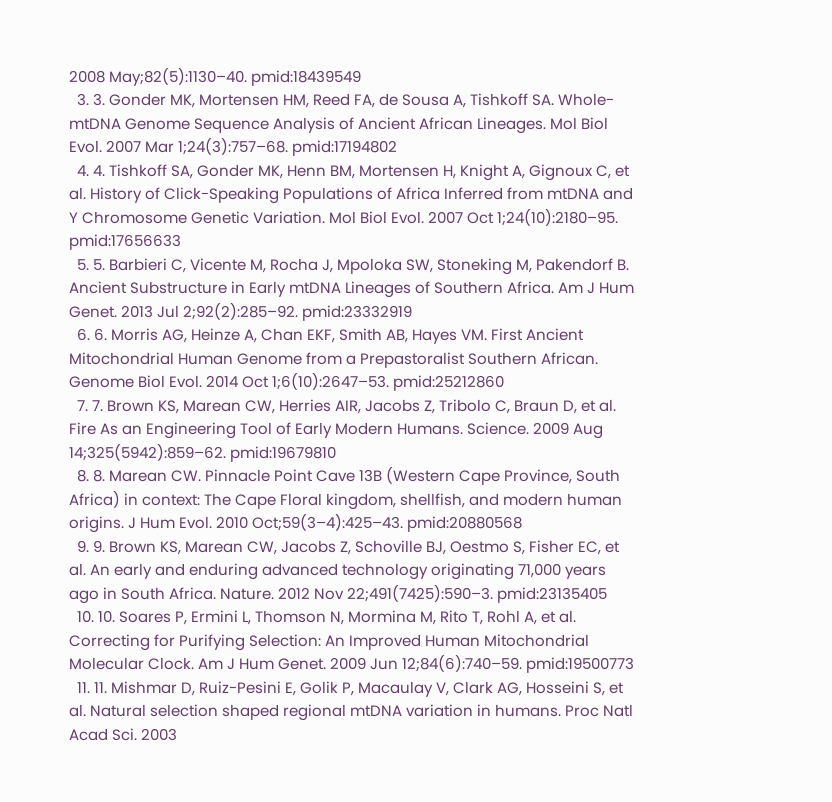2008 May;82(5):1130–40. pmid:18439549
  3. 3. Gonder MK, Mortensen HM, Reed FA, de Sousa A, Tishkoff SA. Whole-mtDNA Genome Sequence Analysis of Ancient African Lineages. Mol Biol Evol. 2007 Mar 1;24(3):757–68. pmid:17194802
  4. 4. Tishkoff SA, Gonder MK, Henn BM, Mortensen H, Knight A, Gignoux C, et al. History of Click-Speaking Populations of Africa Inferred from mtDNA and Y Chromosome Genetic Variation. Mol Biol Evol. 2007 Oct 1;24(10):2180–95. pmid:17656633
  5. 5. Barbieri C, Vicente M, Rocha J, Mpoloka SW, Stoneking M, Pakendorf B. Ancient Substructure in Early mtDNA Lineages of Southern Africa. Am J Hum Genet. 2013 Jul 2;92(2):285–92. pmid:23332919
  6. 6. Morris AG, Heinze A, Chan EKF, Smith AB, Hayes VM. First Ancient Mitochondrial Human Genome from a Prepastoralist Southern African. Genome Biol Evol. 2014 Oct 1;6(10):2647–53. pmid:25212860
  7. 7. Brown KS, Marean CW, Herries AIR, Jacobs Z, Tribolo C, Braun D, et al. Fire As an Engineering Tool of Early Modern Humans. Science. 2009 Aug 14;325(5942):859–62. pmid:19679810
  8. 8. Marean CW. Pinnacle Point Cave 13B (Western Cape Province, South Africa) in context: The Cape Floral kingdom, shellfish, and modern human origins. J Hum Evol. 2010 Oct;59(3–4):425–43. pmid:20880568
  9. 9. Brown KS, Marean CW, Jacobs Z, Schoville BJ, Oestmo S, Fisher EC, et al. An early and enduring advanced technology originating 71,000 years ago in South Africa. Nature. 2012 Nov 22;491(7425):590–3. pmid:23135405
  10. 10. Soares P, Ermini L, Thomson N, Mormina M, Rito T, Rohl A, et al. Correcting for Purifying Selection: An Improved Human Mitochondrial Molecular Clock. Am J Hum Genet. 2009 Jun 12;84(6):740–59. pmid:19500773
  11. 11. Mishmar D, Ruiz-Pesini E, Golik P, Macaulay V, Clark AG, Hosseini S, et al. Natural selection shaped regional mtDNA variation in humans. Proc Natl Acad Sci. 2003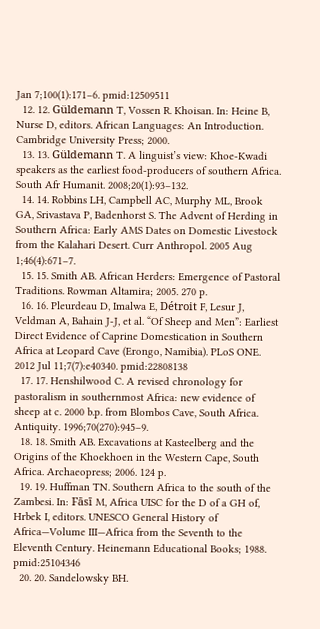Jan 7;100(1):171–6. pmid:12509511
  12. 12. Güldemann T, Vossen R. Khoisan. In: Heine B, Nurse D, editors. African Languages: An Introduction. Cambridge University Press; 2000.
  13. 13. Güldemann T. A linguist’s view: Khoe-Kwadi speakers as the earliest food-producers of southern Africa. South Afr Humanit. 2008;20(1):93–132.
  14. 14. Robbins LH, Campbell AC, Murphy ML, Brook GA, Srivastava P, Badenhorst S. The Advent of Herding in Southern Africa: Early AMS Dates on Domestic Livestock from the Kalahari Desert. Curr Anthropol. 2005 Aug 1;46(4):671–7.
  15. 15. Smith AB. African Herders: Emergence of Pastoral Traditions. Rowman Altamira; 2005. 270 p.
  16. 16. Pleurdeau D, Imalwa E, Détroit F, Lesur J, Veldman A, Bahain J-J, et al. “Of Sheep and Men”: Earliest Direct Evidence of Caprine Domestication in Southern Africa at Leopard Cave (Erongo, Namibia). PLoS ONE. 2012 Jul 11;7(7):e40340. pmid:22808138
  17. 17. Henshilwood C. A revised chronology for pastoralism in southernmost Africa: new evidence of sheep at c. 2000 b.p. from Blombos Cave, South Africa. Antiquity. 1996;70(270):945–9.
  18. 18. Smith AB. Excavations at Kasteelberg and the Origins of the Khoekhoen in the Western Cape, South Africa. Archaeopress; 2006. 124 p.
  19. 19. Huffman TN. Southern Africa to the south of the Zambesi. In: Fāsī M, Africa UISC for the D of a GH of, Hrbek I, editors. UNESCO General History of Africa—Volume III—Africa from the Seventh to the Eleventh Century. Heinemann Educational Books; 1988. pmid:25104346
  20. 20. Sandelowsky BH.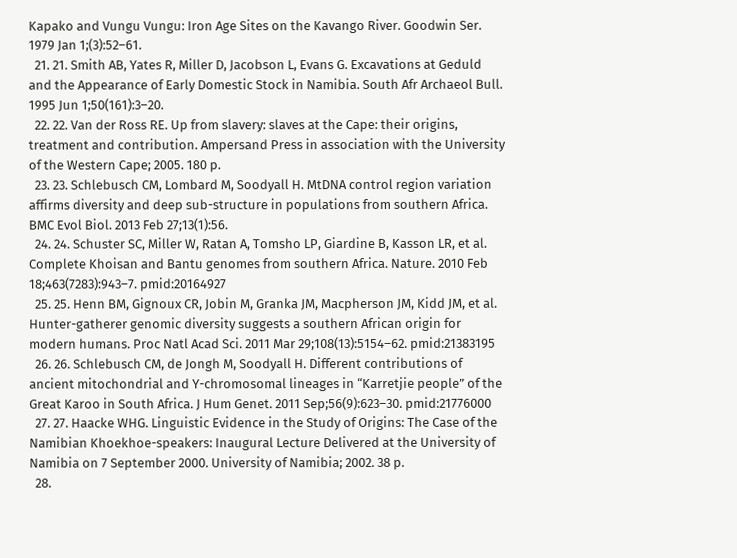Kapako and Vungu Vungu: Iron Age Sites on the Kavango River. Goodwin Ser. 1979 Jan 1;(3):52–61.
  21. 21. Smith AB, Yates R, Miller D, Jacobson L, Evans G. Excavations at Geduld and the Appearance of Early Domestic Stock in Namibia. South Afr Archaeol Bull. 1995 Jun 1;50(161):3–20.
  22. 22. Van der Ross RE. Up from slavery: slaves at the Cape: their origins, treatment and contribution. Ampersand Press in association with the University of the Western Cape; 2005. 180 p.
  23. 23. Schlebusch CM, Lombard M, Soodyall H. MtDNA control region variation affirms diversity and deep sub-structure in populations from southern Africa. BMC Evol Biol. 2013 Feb 27;13(1):56.
  24. 24. Schuster SC, Miller W, Ratan A, Tomsho LP, Giardine B, Kasson LR, et al. Complete Khoisan and Bantu genomes from southern Africa. Nature. 2010 Feb 18;463(7283):943–7. pmid:20164927
  25. 25. Henn BM, Gignoux CR, Jobin M, Granka JM, Macpherson JM, Kidd JM, et al. Hunter-gatherer genomic diversity suggests a southern African origin for modern humans. Proc Natl Acad Sci. 2011 Mar 29;108(13):5154–62. pmid:21383195
  26. 26. Schlebusch CM, de Jongh M, Soodyall H. Different contributions of ancient mitochondrial and Y-chromosomal lineages in “Karretjie people” of the Great Karoo in South Africa. J Hum Genet. 2011 Sep;56(9):623–30. pmid:21776000
  27. 27. Haacke WHG. Linguistic Evidence in the Study of Origins: The Case of the Namibian Khoekhoe-speakers: Inaugural Lecture Delivered at the University of Namibia on 7 September 2000. University of Namibia; 2002. 38 p.
  28.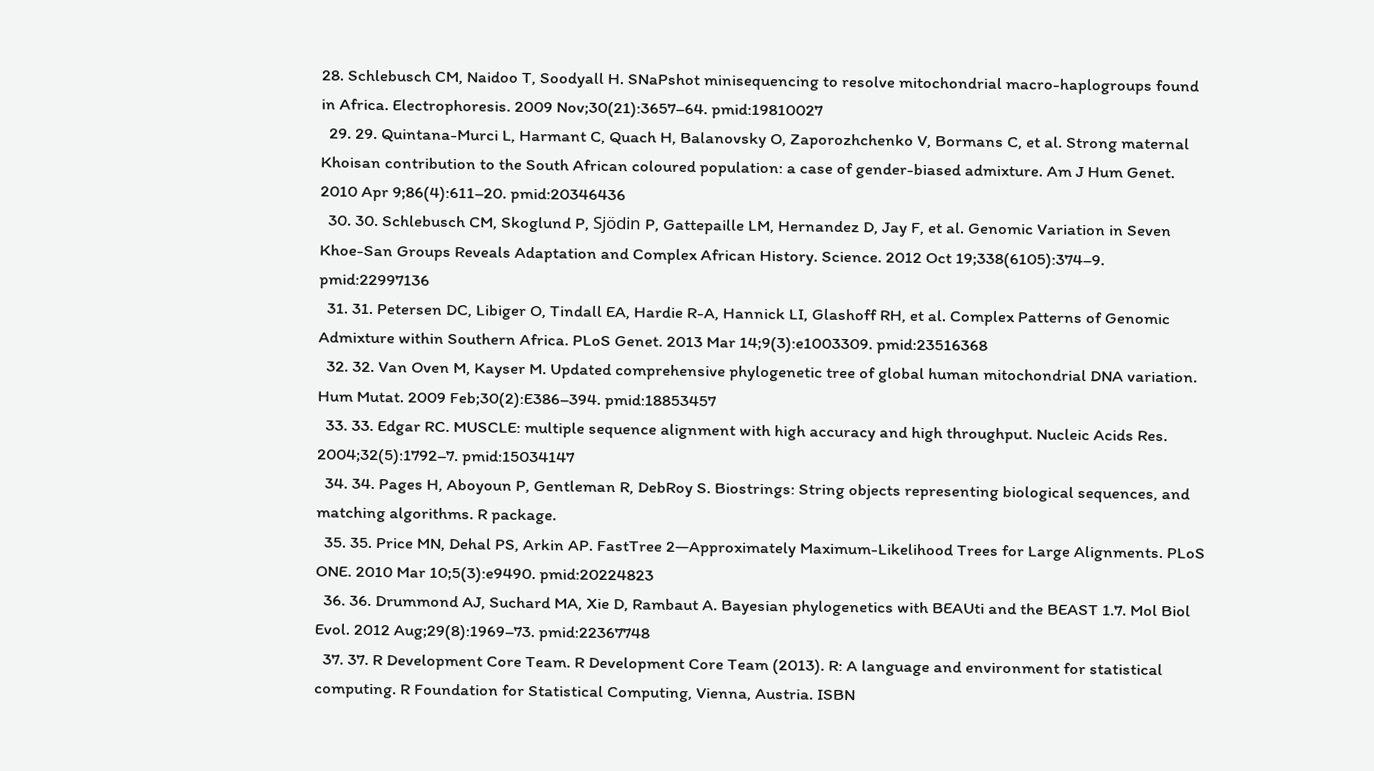28. Schlebusch CM, Naidoo T, Soodyall H. SNaPshot minisequencing to resolve mitochondrial macro-haplogroups found in Africa. Electrophoresis. 2009 Nov;30(21):3657–64. pmid:19810027
  29. 29. Quintana-Murci L, Harmant C, Quach H, Balanovsky O, Zaporozhchenko V, Bormans C, et al. Strong maternal Khoisan contribution to the South African coloured population: a case of gender-biased admixture. Am J Hum Genet. 2010 Apr 9;86(4):611–20. pmid:20346436
  30. 30. Schlebusch CM, Skoglund P, Sjödin P, Gattepaille LM, Hernandez D, Jay F, et al. Genomic Variation in Seven Khoe-San Groups Reveals Adaptation and Complex African History. Science. 2012 Oct 19;338(6105):374–9. pmid:22997136
  31. 31. Petersen DC, Libiger O, Tindall EA, Hardie R-A, Hannick LI, Glashoff RH, et al. Complex Patterns of Genomic Admixture within Southern Africa. PLoS Genet. 2013 Mar 14;9(3):e1003309. pmid:23516368
  32. 32. Van Oven M, Kayser M. Updated comprehensive phylogenetic tree of global human mitochondrial DNA variation. Hum Mutat. 2009 Feb;30(2):E386–394. pmid:18853457
  33. 33. Edgar RC. MUSCLE: multiple sequence alignment with high accuracy and high throughput. Nucleic Acids Res. 2004;32(5):1792–7. pmid:15034147
  34. 34. Pages H, Aboyoun P, Gentleman R, DebRoy S. Biostrings: String objects representing biological sequences, and matching algorithms. R package.
  35. 35. Price MN, Dehal PS, Arkin AP. FastTree 2—Approximately Maximum-Likelihood Trees for Large Alignments. PLoS ONE. 2010 Mar 10;5(3):e9490. pmid:20224823
  36. 36. Drummond AJ, Suchard MA, Xie D, Rambaut A. Bayesian phylogenetics with BEAUti and the BEAST 1.7. Mol Biol Evol. 2012 Aug;29(8):1969–73. pmid:22367748
  37. 37. R Development Core Team. R Development Core Team (2013). R: A language and environment for statistical computing. R Foundation for Statistical Computing, Vienna, Austria. ISBN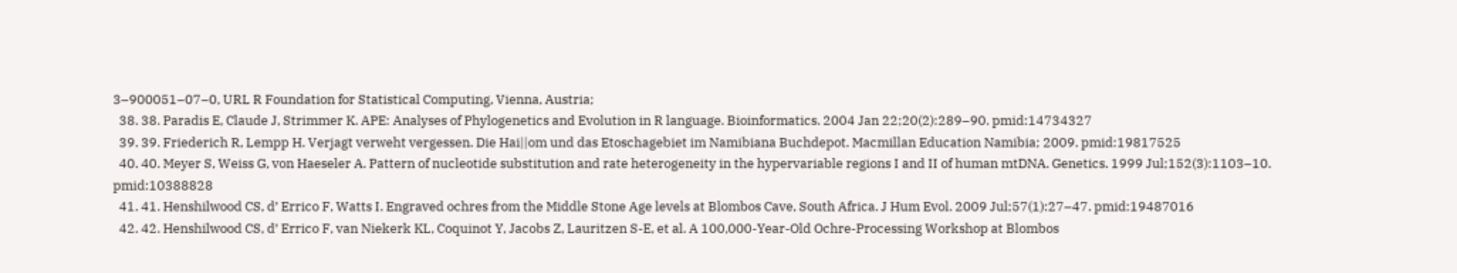3–900051–07–0, URL R Foundation for Statistical Computing, Vienna, Austria;
  38. 38. Paradis E, Claude J, Strimmer K. APE: Analyses of Phylogenetics and Evolution in R language. Bioinformatics. 2004 Jan 22;20(2):289–90. pmid:14734327
  39. 39. Friederich R, Lempp H. Verjagt verweht vergessen. Die Hai||om und das Etoschagebiet im Namibiana Buchdepot. Macmillan Education Namibia; 2009. pmid:19817525
  40. 40. Meyer S, Weiss G, von Haeseler A. Pattern of nucleotide substitution and rate heterogeneity in the hypervariable regions I and II of human mtDNA. Genetics. 1999 Jul;152(3):1103–10. pmid:10388828
  41. 41. Henshilwood CS, d’ Errico F, Watts I. Engraved ochres from the Middle Stone Age levels at Blombos Cave, South Africa. J Hum Evol. 2009 Jul;57(1):27–47. pmid:19487016
  42. 42. Henshilwood CS, d’ Errico F, van Niekerk KL, Coquinot Y, Jacobs Z, Lauritzen S-E, et al. A 100,000-Year-Old Ochre-Processing Workshop at Blombos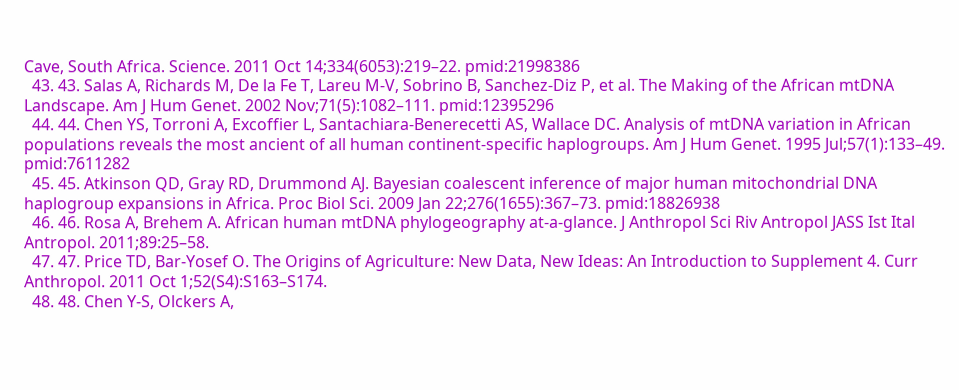Cave, South Africa. Science. 2011 Oct 14;334(6053):219–22. pmid:21998386
  43. 43. Salas A, Richards M, De la Fe T, Lareu M-V, Sobrino B, Sanchez-Diz P, et al. The Making of the African mtDNA Landscape. Am J Hum Genet. 2002 Nov;71(5):1082–111. pmid:12395296
  44. 44. Chen YS, Torroni A, Excoffier L, Santachiara-Benerecetti AS, Wallace DC. Analysis of mtDNA variation in African populations reveals the most ancient of all human continent-specific haplogroups. Am J Hum Genet. 1995 Jul;57(1):133–49. pmid:7611282
  45. 45. Atkinson QD, Gray RD, Drummond AJ. Bayesian coalescent inference of major human mitochondrial DNA haplogroup expansions in Africa. Proc Biol Sci. 2009 Jan 22;276(1655):367–73. pmid:18826938
  46. 46. Rosa A, Brehem A. African human mtDNA phylogeography at-a-glance. J Anthropol Sci Riv Antropol JASS Ist Ital Antropol. 2011;89:25–58.
  47. 47. Price TD, Bar-Yosef O. The Origins of Agriculture: New Data, New Ideas: An Introduction to Supplement 4. Curr Anthropol. 2011 Oct 1;52(S4):S163–S174.
  48. 48. Chen Y-S, Olckers A,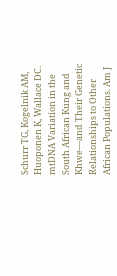Schurr TG, Kogelnik AM, Huoponen K, Wallace DC. mtDNA Variation in the South African Kung and Khwe—and Their Genetic Relationships to Other African Populations. Am J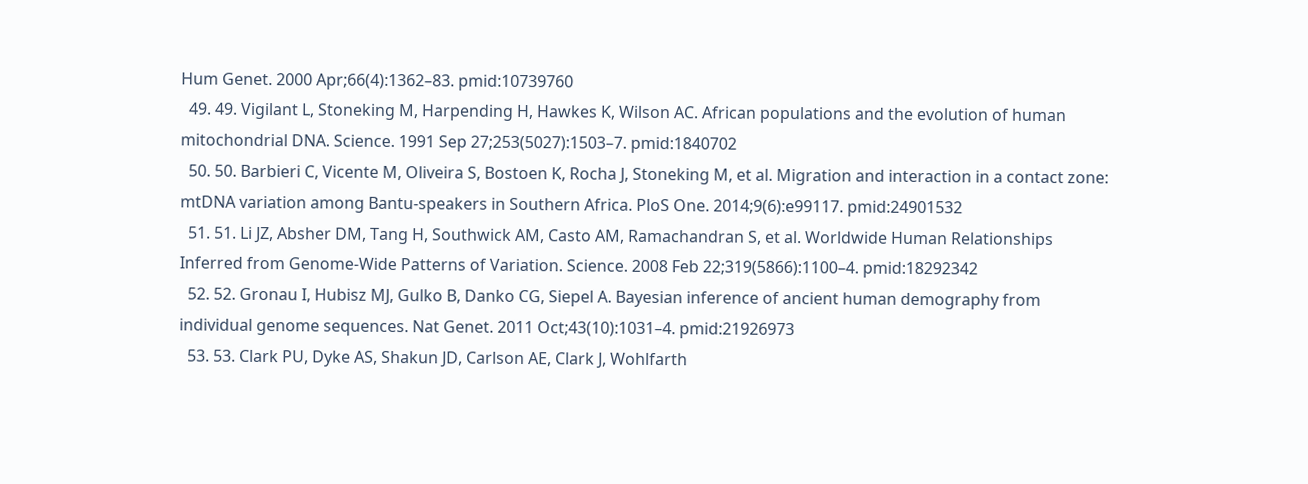Hum Genet. 2000 Apr;66(4):1362–83. pmid:10739760
  49. 49. Vigilant L, Stoneking M, Harpending H, Hawkes K, Wilson AC. African populations and the evolution of human mitochondrial DNA. Science. 1991 Sep 27;253(5027):1503–7. pmid:1840702
  50. 50. Barbieri C, Vicente M, Oliveira S, Bostoen K, Rocha J, Stoneking M, et al. Migration and interaction in a contact zone: mtDNA variation among Bantu-speakers in Southern Africa. PloS One. 2014;9(6):e99117. pmid:24901532
  51. 51. Li JZ, Absher DM, Tang H, Southwick AM, Casto AM, Ramachandran S, et al. Worldwide Human Relationships Inferred from Genome-Wide Patterns of Variation. Science. 2008 Feb 22;319(5866):1100–4. pmid:18292342
  52. 52. Gronau I, Hubisz MJ, Gulko B, Danko CG, Siepel A. Bayesian inference of ancient human demography from individual genome sequences. Nat Genet. 2011 Oct;43(10):1031–4. pmid:21926973
  53. 53. Clark PU, Dyke AS, Shakun JD, Carlson AE, Clark J, Wohlfarth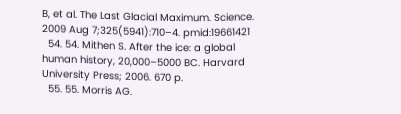B, et al. The Last Glacial Maximum. Science. 2009 Aug 7;325(5941):710–4. pmid:19661421
  54. 54. Mithen S. After the ice: a global human history, 20,000–5000 BC. Harvard University Press; 2006. 670 p.
  55. 55. Morris AG.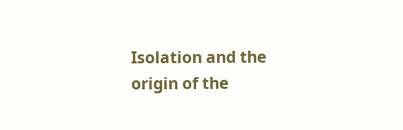Isolation and the origin of the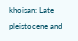khoisan: Late pleistocene and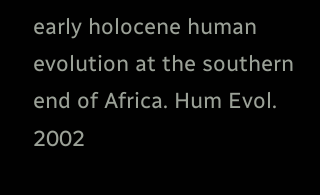early holocene human evolution at the southern end of Africa. Hum Evol. 2002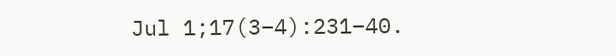Jul 1;17(3–4):231–40.